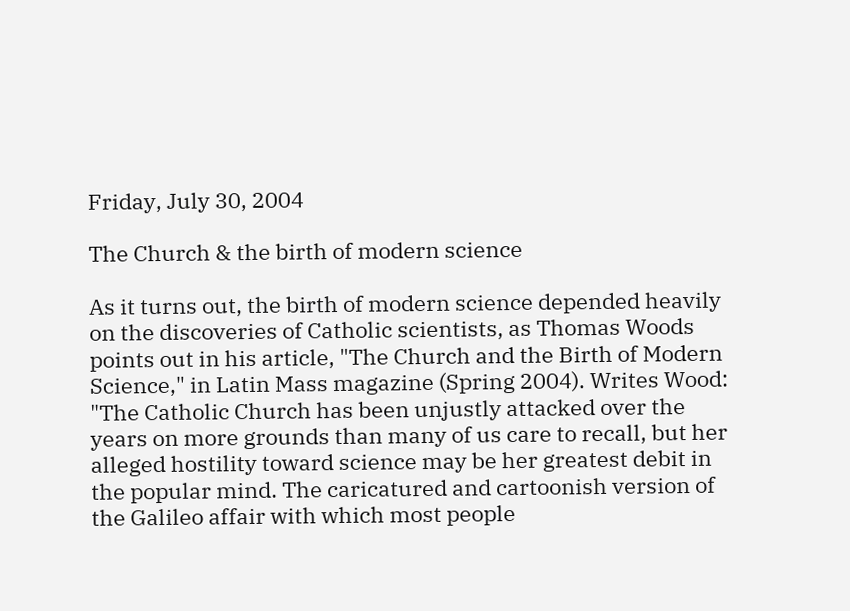Friday, July 30, 2004

The Church & the birth of modern science

As it turns out, the birth of modern science depended heavily on the discoveries of Catholic scientists, as Thomas Woods points out in his article, "The Church and the Birth of Modern Science," in Latin Mass magazine (Spring 2004). Writes Wood:
"The Catholic Church has been unjustly attacked over the years on more grounds than many of us care to recall, but her alleged hostility toward science may be her greatest debit in the popular mind. The caricatured and cartoonish version of the Galileo affair with which most people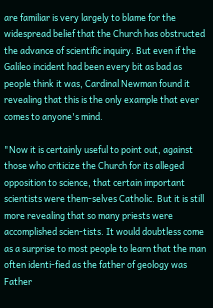are familiar is very largely to blame for the widespread belief that the Church has obstructed the advance of scientific inquiry. But even if the Galileo incident had been every bit as bad as people think it was, Cardinal Newman found it revealing that this is the only example that ever comes to anyone's mind.

"Now it is certainly useful to point out, against those who criticize the Church for its alleged opposition to science, that certain important scientists were them-selves Catholic. But it is still more revealing that so many priests were accomplished scien-tists. It would doubtless come as a surprise to most people to learn that the man often identi-fied as the father of geology was Father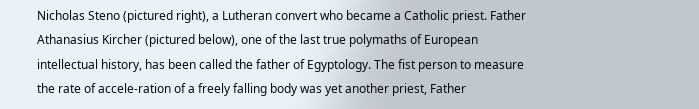Nicholas Steno (pictured right), a Lutheran convert who became a Catholic priest. Father Athanasius Kircher (pictured below), one of the last true polymaths of European intellectual history, has been called the father of Egyptology. The fist person to measure the rate of accele-ration of a freely falling body was yet another priest, Father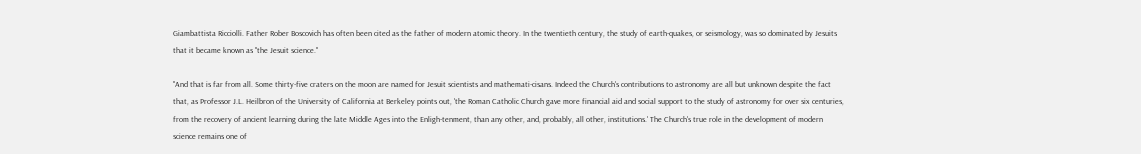Giambattista Ricciolli. Father Rober Boscovich has often been cited as the father of modern atomic theory. In the twentieth century, the study of earth-quakes, or seismology, was so dominated by Jesuits that it became known as "the Jesuit science."

"And that is far from all. Some thirty-five craters on the moon are named for Jesuit scientists and mathemati-cisans. Indeed the Church's contributions to astronomy are all but unknown despite the fact that, as Professor J.L. Heilbron of the University of California at Berkeley points out, 'the Roman Catholic Church gave more financial aid and social support to the study of astronomy for over six centuries, from the recovery of ancient learning during the late Middle Ages into the Enligh-tenment, than any other, and, probably, all other, institutions.' The Church's true role in the development of modern science remains one of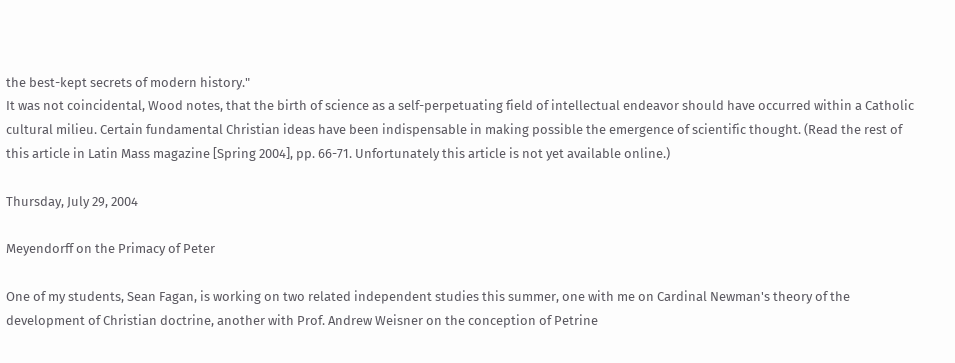the best-kept secrets of modern history."
It was not coincidental, Wood notes, that the birth of science as a self-perpetuating field of intellectual endeavor should have occurred within a Catholic cultural milieu. Certain fundamental Christian ideas have been indispensable in making possible the emergence of scientific thought. (Read the rest of this article in Latin Mass magazine [Spring 2004], pp. 66-71. Unfortunately this article is not yet available online.)

Thursday, July 29, 2004

Meyendorff on the Primacy of Peter

One of my students, Sean Fagan, is working on two related independent studies this summer, one with me on Cardinal Newman's theory of the development of Christian doctrine, another with Prof. Andrew Weisner on the conception of Petrine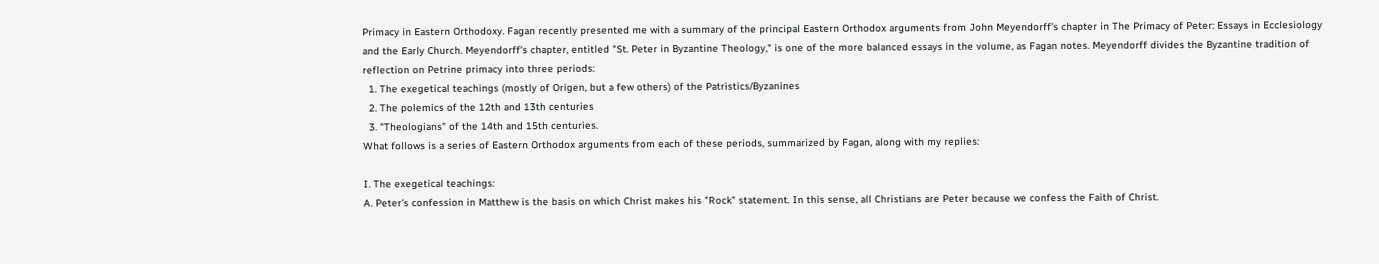Primacy in Eastern Orthodoxy. Fagan recently presented me with a summary of the principal Eastern Orthodox arguments from John Meyendorff's chapter in The Primacy of Peter: Essays in Ecclesiology and the Early Church. Meyendorff's chapter, entitled "St. Peter in Byzantine Theology," is one of the more balanced essays in the volume, as Fagan notes. Meyendorff divides the Byzantine tradition of reflection on Petrine primacy into three periods:
  1. The exegetical teachings (mostly of Origen, but a few others) of the Patristics/Byzanines
  2. The polemics of the 12th and 13th centuries
  3. "Theologians" of the 14th and 15th centuries.
What follows is a series of Eastern Orthodox arguments from each of these periods, summarized by Fagan, along with my replies:

I. The exegetical teachings:
A. Peter's confession in Matthew is the basis on which Christ makes his "Rock" statement. In this sense, all Christians are Peter because we confess the Faith of Christ.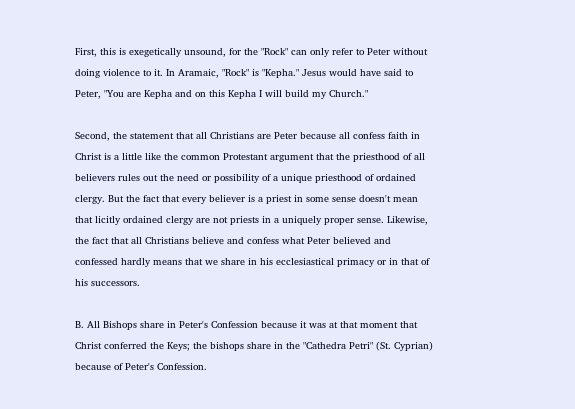First, this is exegetically unsound, for the "Rock" can only refer to Peter without doing violence to it. In Aramaic, "Rock" is "Kepha." Jesus would have said to Peter, "You are Kepha and on this Kepha I will build my Church."

Second, the statement that all Christians are Peter because all confess faith in Christ is a little like the common Protestant argument that the priesthood of all believers rules out the need or possibility of a unique priesthood of ordained clergy. But the fact that every believer is a priest in some sense doesn't mean that licitly ordained clergy are not priests in a uniquely proper sense. Likewise, the fact that all Christians believe and confess what Peter believed and confessed hardly means that we share in his ecclesiastical primacy or in that of his successors.

B. All Bishops share in Peter's Confession because it was at that moment that Christ conferred the Keys; the bishops share in the "Cathedra Petri" (St. Cyprian) because of Peter's Confession.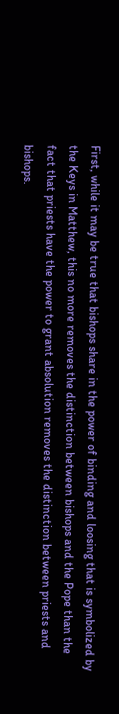First, while it may be true that bishops share in the power of binding and loosing that is symbolized by the Keys in Matthew, this no more removes the distinction between bishops and the Pope than the fact that priests have the power to grant absolution removes the distinction between priests and bishops.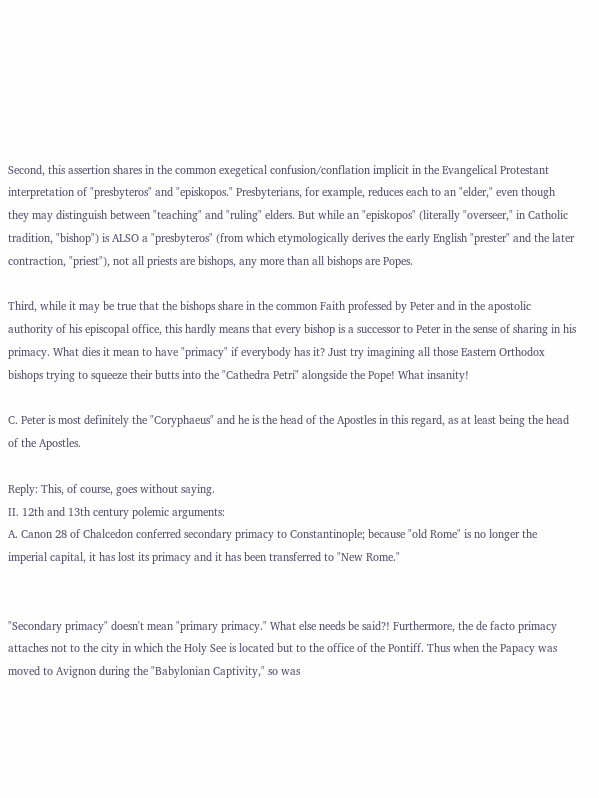Second, this assertion shares in the common exegetical confusion/conflation implicit in the Evangelical Protestant interpretation of "presbyteros" and "episkopos." Presbyterians, for example, reduces each to an "elder," even though they may distinguish between "teaching" and "ruling" elders. But while an "episkopos" (literally "overseer," in Catholic tradition, "bishop") is ALSO a "presbyteros" (from which etymologically derives the early English "prester" and the later contraction, "priest"), not all priests are bishops, any more than all bishops are Popes.

Third, while it may be true that the bishops share in the common Faith professed by Peter and in the apostolic authority of his episcopal office, this hardly means that every bishop is a successor to Peter in the sense of sharing in his primacy. What dies it mean to have "primacy" if everybody has it? Just try imagining all those Eastern Orthodox bishops trying to squeeze their butts into the "Cathedra Petri" alongside the Pope! What insanity!

C. Peter is most definitely the "Coryphaeus" and he is the head of the Apostles in this regard, as at least being the head of the Apostles.

Reply: This, of course, goes without saying.
II. 12th and 13th century polemic arguments:
A. Canon 28 of Chalcedon conferred secondary primacy to Constantinople; because "old Rome" is no longer the imperial capital, it has lost its primacy and it has been transferred to "New Rome."


"Secondary primacy" doesn't mean "primary primacy." What else needs be said?! Furthermore, the de facto primacy attaches not to the city in which the Holy See is located but to the office of the Pontiff. Thus when the Papacy was moved to Avignon during the "Babylonian Captivity," so was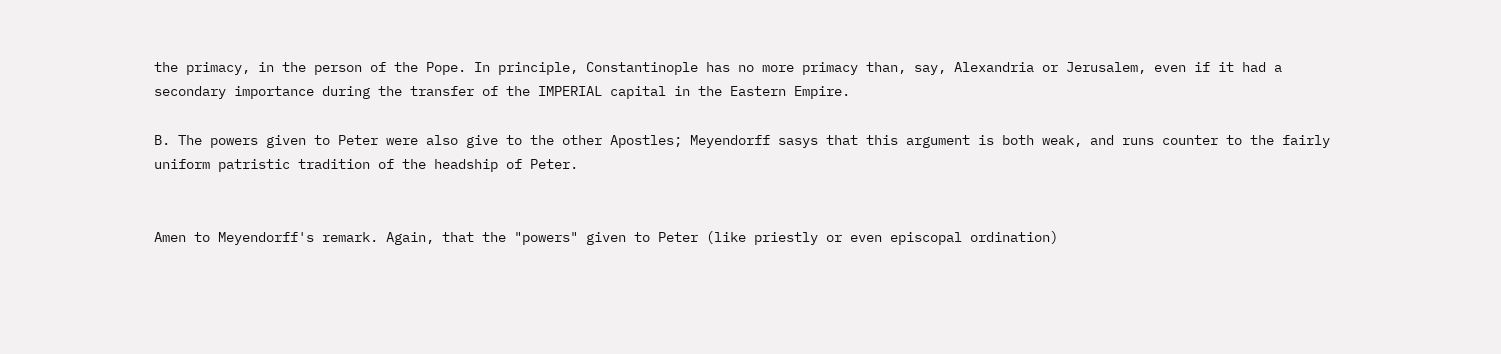the primacy, in the person of the Pope. In principle, Constantinople has no more primacy than, say, Alexandria or Jerusalem, even if it had a secondary importance during the transfer of the IMPERIAL capital in the Eastern Empire.

B. The powers given to Peter were also give to the other Apostles; Meyendorff sasys that this argument is both weak, and runs counter to the fairly uniform patristic tradition of the headship of Peter.


Amen to Meyendorff's remark. Again, that the "powers" given to Peter (like priestly or even episcopal ordination)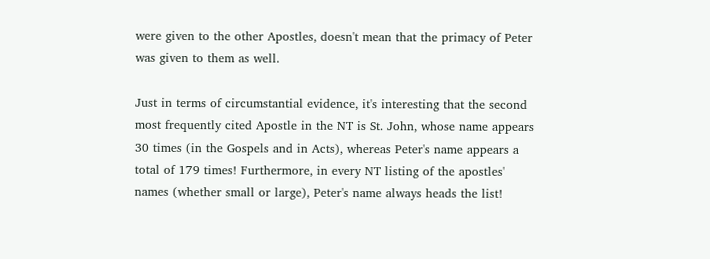were given to the other Apostles, doesn't mean that the primacy of Peter was given to them as well.

Just in terms of circumstantial evidence, it's interesting that the second most frequently cited Apostle in the NT is St. John, whose name appears 30 times (in the Gospels and in Acts), whereas Peter's name appears a total of 179 times! Furthermore, in every NT listing of the apostles' names (whether small or large), Peter's name always heads the list!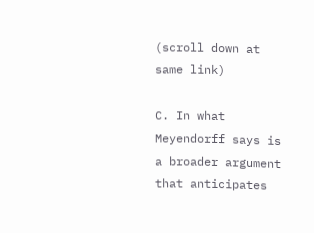(scroll down at same link)

C. In what Meyendorff says is a broader argument that anticipates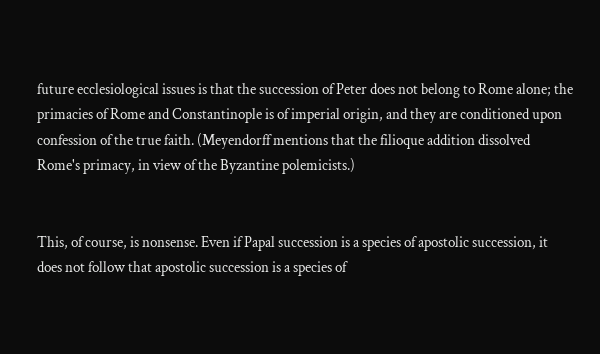future ecclesiological issues is that the succession of Peter does not belong to Rome alone; the primacies of Rome and Constantinople is of imperial origin, and they are conditioned upon confession of the true faith. (Meyendorff mentions that the filioque addition dissolved Rome's primacy, in view of the Byzantine polemicists.)


This, of course, is nonsense. Even if Papal succession is a species of apostolic succession, it does not follow that apostolic succession is a species of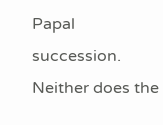Papal succession. Neither does the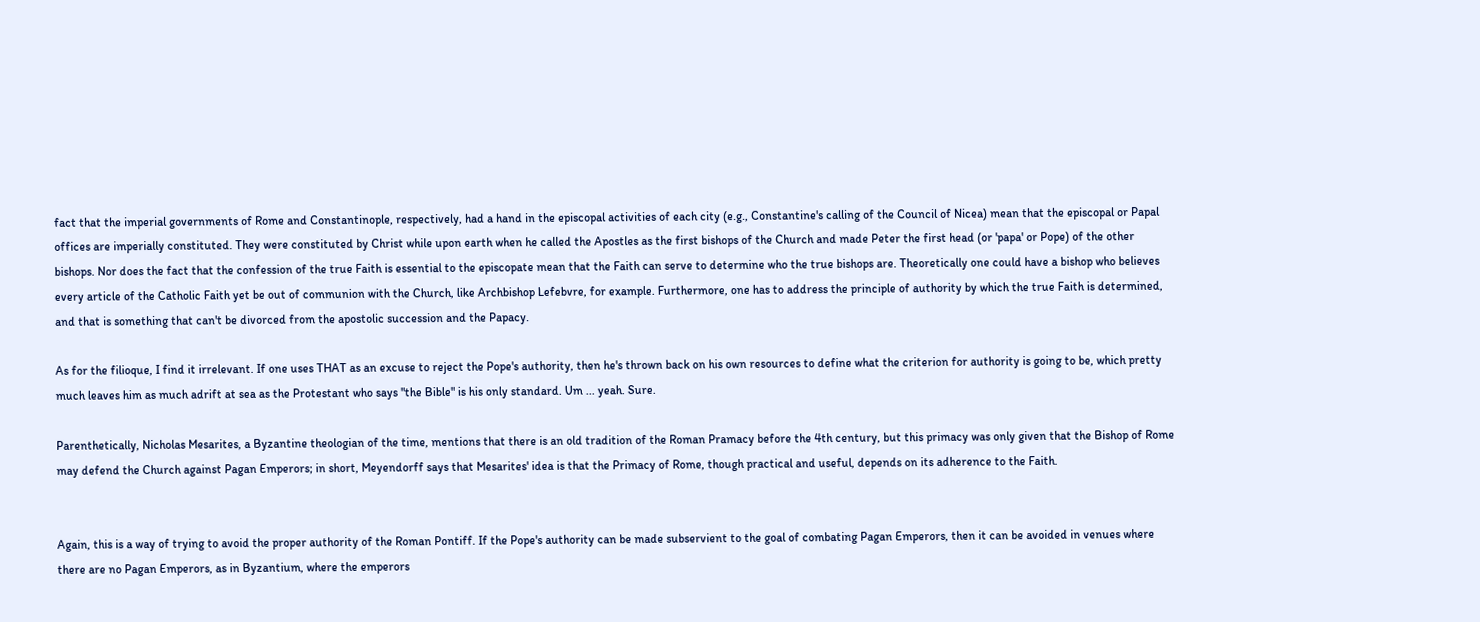fact that the imperial governments of Rome and Constantinople, respectively, had a hand in the episcopal activities of each city (e.g., Constantine's calling of the Council of Nicea) mean that the episcopal or Papal offices are imperially constituted. They were constituted by Christ while upon earth when he called the Apostles as the first bishops of the Church and made Peter the first head (or 'papa' or Pope) of the other bishops. Nor does the fact that the confession of the true Faith is essential to the episcopate mean that the Faith can serve to determine who the true bishops are. Theoretically one could have a bishop who believes every article of the Catholic Faith yet be out of communion with the Church, like Archbishop Lefebvre, for example. Furthermore, one has to address the principle of authority by which the true Faith is determined, and that is something that can't be divorced from the apostolic succession and the Papacy.

As for the filioque, I find it irrelevant. If one uses THAT as an excuse to reject the Pope's authority, then he's thrown back on his own resources to define what the criterion for authority is going to be, which pretty much leaves him as much adrift at sea as the Protestant who says "the Bible" is his only standard. Um ... yeah. Sure.

Parenthetically, Nicholas Mesarites, a Byzantine theologian of the time, mentions that there is an old tradition of the Roman Pramacy before the 4th century, but this primacy was only given that the Bishop of Rome may defend the Church against Pagan Emperors; in short, Meyendorff says that Mesarites' idea is that the Primacy of Rome, though practical and useful, depends on its adherence to the Faith.


Again, this is a way of trying to avoid the proper authority of the Roman Pontiff. If the Pope's authority can be made subservient to the goal of combating Pagan Emperors, then it can be avoided in venues where there are no Pagan Emperors, as in Byzantium, where the emperors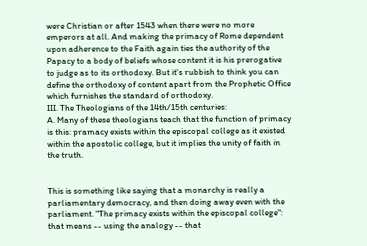were Christian or after 1543 when there were no more emperors at all. And making the primacy of Rome dependent upon adherence to the Faith again ties the authority of the Papacy to a body of beliefs whose content it is his prerogative to judge as to its orthodoxy. But it's rubbish to think you can define the orthodoxy of content apart from the Prophetic Office which furnishes the standard of orthodoxy.
III. The Theologians of the 14th/15th centuries:
A. Many of these theologians teach that the function of primacy is this: pramacy exists within the episcopal college as it existed within the apostolic college, but it implies the unity of faith in the truth.


This is something like saying that a monarchy is really a parliamentary democracy, and then doing away even with the parliament. "The primacy exists within the episcopal college": that means -- using the analogy -- that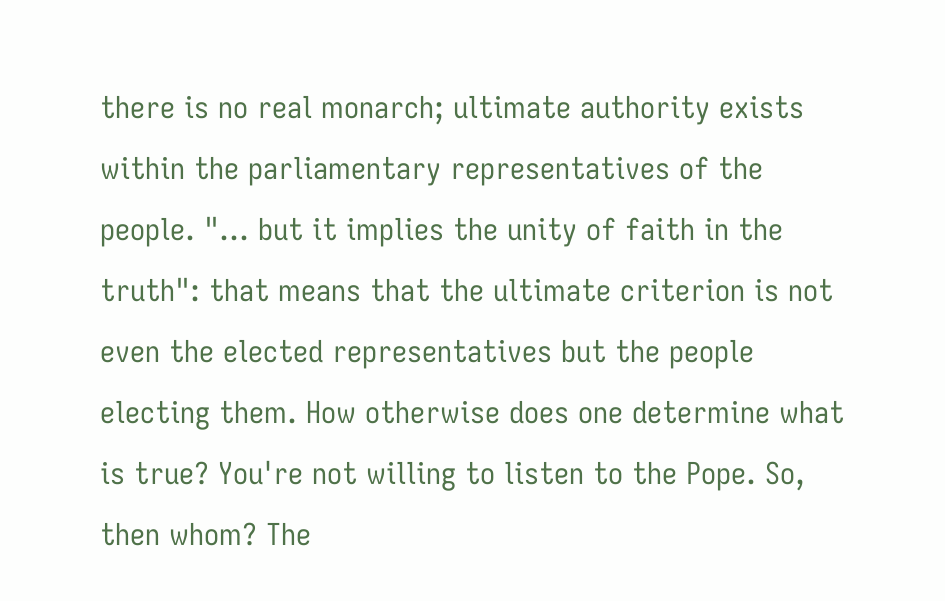there is no real monarch; ultimate authority exists within the parliamentary representatives of the people. "... but it implies the unity of faith in the truth": that means that the ultimate criterion is not even the elected representatives but the people electing them. How otherwise does one determine what is true? You're not willing to listen to the Pope. So, then whom? The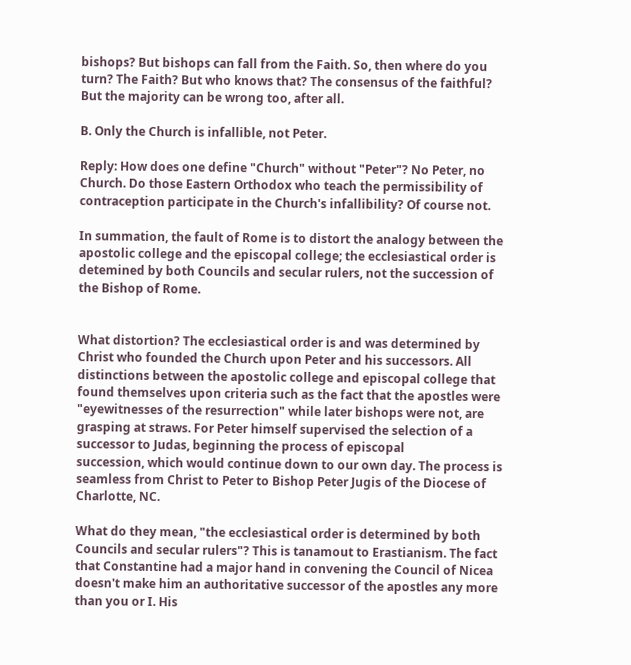bishops? But bishops can fall from the Faith. So, then where do you turn? The Faith? But who knows that? The consensus of the faithful? But the majority can be wrong too, after all.

B. Only the Church is infallible, not Peter.

Reply: How does one define "Church" without "Peter"? No Peter, no Church. Do those Eastern Orthodox who teach the permissibility of contraception participate in the Church's infallibility? Of course not.

In summation, the fault of Rome is to distort the analogy between the apostolic college and the episcopal college; the ecclesiastical order is detemined by both Councils and secular rulers, not the succession of the Bishop of Rome.


What distortion? The ecclesiastical order is and was determined by Christ who founded the Church upon Peter and his successors. All distinctions between the apostolic college and episcopal college that found themselves upon criteria such as the fact that the apostles were "eyewitnesses of the resurrection" while later bishops were not, are grasping at straws. For Peter himself supervised the selection of a successor to Judas, beginning the process of episcopal
succession, which would continue down to our own day. The process is seamless from Christ to Peter to Bishop Peter Jugis of the Diocese of Charlotte, NC.

What do they mean, "the ecclesiastical order is determined by both Councils and secular rulers"? This is tanamout to Erastianism. The fact that Constantine had a major hand in convening the Council of Nicea doesn't make him an authoritative successor of the apostles any more than you or I. His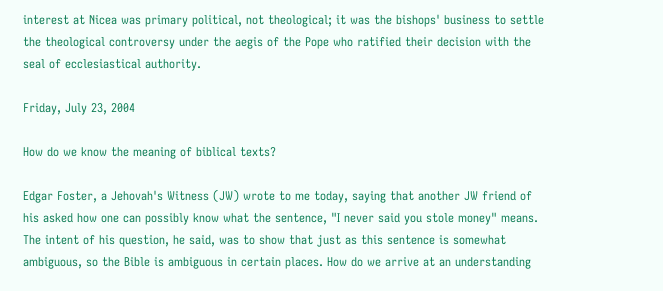interest at Nicea was primary political, not theological; it was the bishops' business to settle the theological controversy under the aegis of the Pope who ratified their decision with the seal of ecclesiastical authority.

Friday, July 23, 2004

How do we know the meaning of biblical texts?

Edgar Foster, a Jehovah's Witness (JW) wrote to me today, saying that another JW friend of his asked how one can possibly know what the sentence, "I never said you stole money" means. The intent of his question, he said, was to show that just as this sentence is somewhat ambiguous, so the Bible is ambiguous in certain places. How do we arrive at an understanding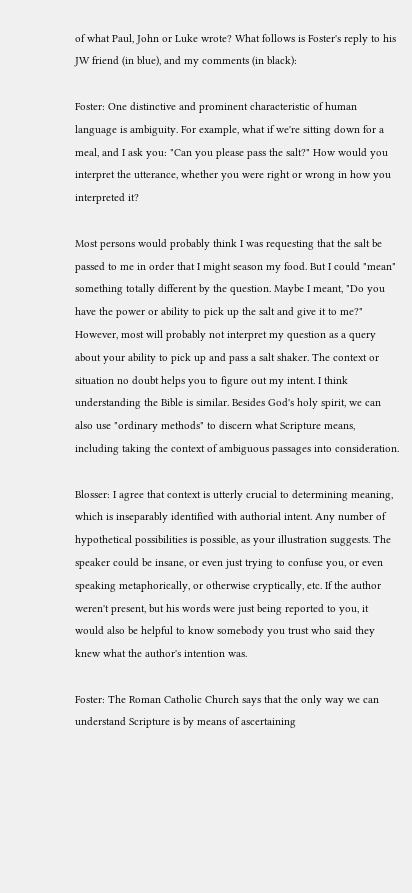of what Paul, John or Luke wrote? What follows is Foster's reply to his JW friend (in blue), and my comments (in black):

Foster: One distinctive and prominent characteristic of human language is ambiguity. For example, what if we're sitting down for a meal, and I ask you: "Can you please pass the salt?" How would you interpret the utterance, whether you were right or wrong in how you interpreted it?

Most persons would probably think I was requesting that the salt be passed to me in order that I might season my food. But I could "mean" something totally different by the question. Maybe I meant, "Do you have the power or ability to pick up the salt and give it to me?" However, most will probably not interpret my question as a query about your ability to pick up and pass a salt shaker. The context or situation no doubt helps you to figure out my intent. I think understanding the Bible is similar. Besides God's holy spirit, we can also use "ordinary methods" to discern what Scripture means, including taking the context of ambiguous passages into consideration.

Blosser: I agree that context is utterly crucial to determining meaning, which is inseparably identified with authorial intent. Any number of hypothetical possibilities is possible, as your illustration suggests. The speaker could be insane, or even just trying to confuse you, or even speaking metaphorically, or otherwise cryptically, etc. If the author weren't present, but his words were just being reported to you, it would also be helpful to know somebody you trust who said they knew what the author's intention was.

Foster: The Roman Catholic Church says that the only way we can understand Scripture is by means of ascertaining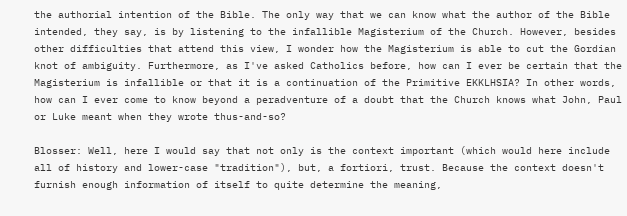the authorial intention of the Bible. The only way that we can know what the author of the Bible intended, they say, is by listening to the infallible Magisterium of the Church. However, besides other difficulties that attend this view, I wonder how the Magisterium is able to cut the Gordian knot of ambiguity. Furthermore, as I've asked Catholics before, how can I ever be certain that the Magisterium is infallible or that it is a continuation of the Primitive EKKLHSIA? In other words, how can I ever come to know beyond a peradventure of a doubt that the Church knows what John, Paul or Luke meant when they wrote thus-and-so?

Blosser: Well, here I would say that not only is the context important (which would here include all of history and lower-case "tradition"), but, a fortiori, trust. Because the context doesn't furnish enough information of itself to quite determine the meaning,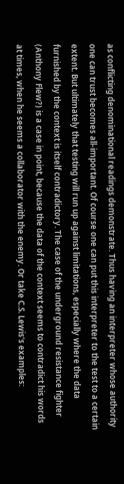as conflicting denominational readings demonstrate. Thus having an interpreter whose authority one can trust becomes all-important. Of course one can put this interpreter to the test to a certain extent. But ultimately that testing will run up against limitations, especially where the data furnished by the context is itself contradictory. The case of the underground resistance fighter (Anthony Flew?) is a case in point, because the data of the context seems to contradict his words at times, when he seems a collaborator with the enemy. Or take C.S. Lewis's examples: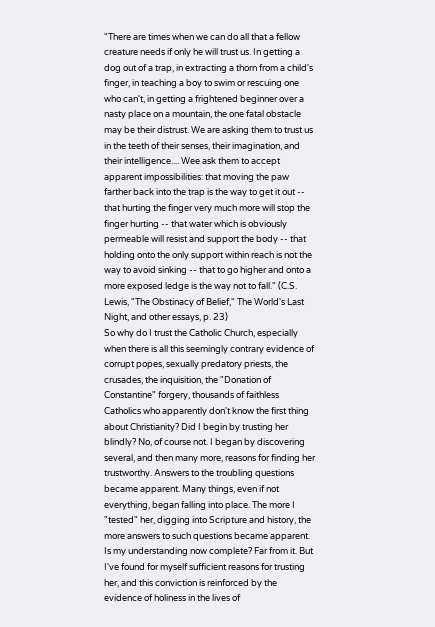"There are times when we can do all that a fellow creature needs if only he will trust us. In getting a dog out of a trap, in extracting a thorn from a child's finger, in teaching a boy to swim or rescuing one who can't, in getting a frightened beginner over a nasty place on a mountain, the one fatal obstacle may be their distrust. We are asking them to trust us in the teeth of their senses, their imagination, and their intelligence.... Wee ask them to accept apparent impossibilities: that moving the paw farther back into the trap is the way to get it out -- that hurting the finger very much more will stop the finger hurting -- that water which is obviously permeable will resist and support the body -- that holding onto the only support within reach is not the way to avoid sinking -- that to go higher and onto a more exposed ledge is the way not to fall." (C.S. Lewis, "The Obstinacy of Belief," The World's Last Night, and other essays, p. 23)
So why do I trust the Catholic Church, especially when there is all this seemingly contrary evidence of corrupt popes, sexually predatory priests, the crusades, the inquisition, the "Donation of Constantine" forgery, thousands of faithless Catholics who apparently don't know the first thing about Christianity? Did I begin by trusting her blindly? No, of course not. I began by discovering several, and then many more, reasons for finding her trustworthy. Answers to the troubling questions became apparent. Many things, even if not everything, began falling into place. The more I "tested" her, digging into Scripture and history, the more answers to such questions became apparent. Is my understanding now complete? Far from it. But I've found for myself sufficient reasons for trusting her, and this conviction is reinforced by the evidence of holiness in the lives of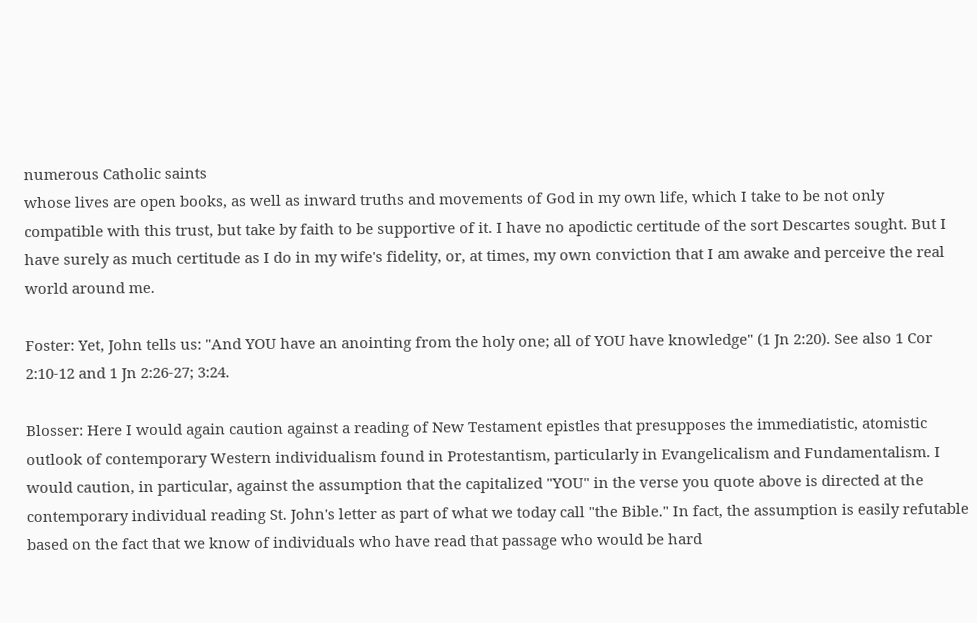numerous Catholic saints
whose lives are open books, as well as inward truths and movements of God in my own life, which I take to be not only compatible with this trust, but take by faith to be supportive of it. I have no apodictic certitude of the sort Descartes sought. But I have surely as much certitude as I do in my wife's fidelity, or, at times, my own conviction that I am awake and perceive the real world around me.

Foster: Yet, John tells us: "And YOU have an anointing from the holy one; all of YOU have knowledge" (1 Jn 2:20). See also 1 Cor 2:10-12 and 1 Jn 2:26-27; 3:24.

Blosser: Here I would again caution against a reading of New Testament epistles that presupposes the immediatistic, atomistic outlook of contemporary Western individualism found in Protestantism, particularly in Evangelicalism and Fundamentalism. I would caution, in particular, against the assumption that the capitalized "YOU" in the verse you quote above is directed at the contemporary individual reading St. John's letter as part of what we today call "the Bible." In fact, the assumption is easily refutable based on the fact that we know of individuals who have read that passage who would be hard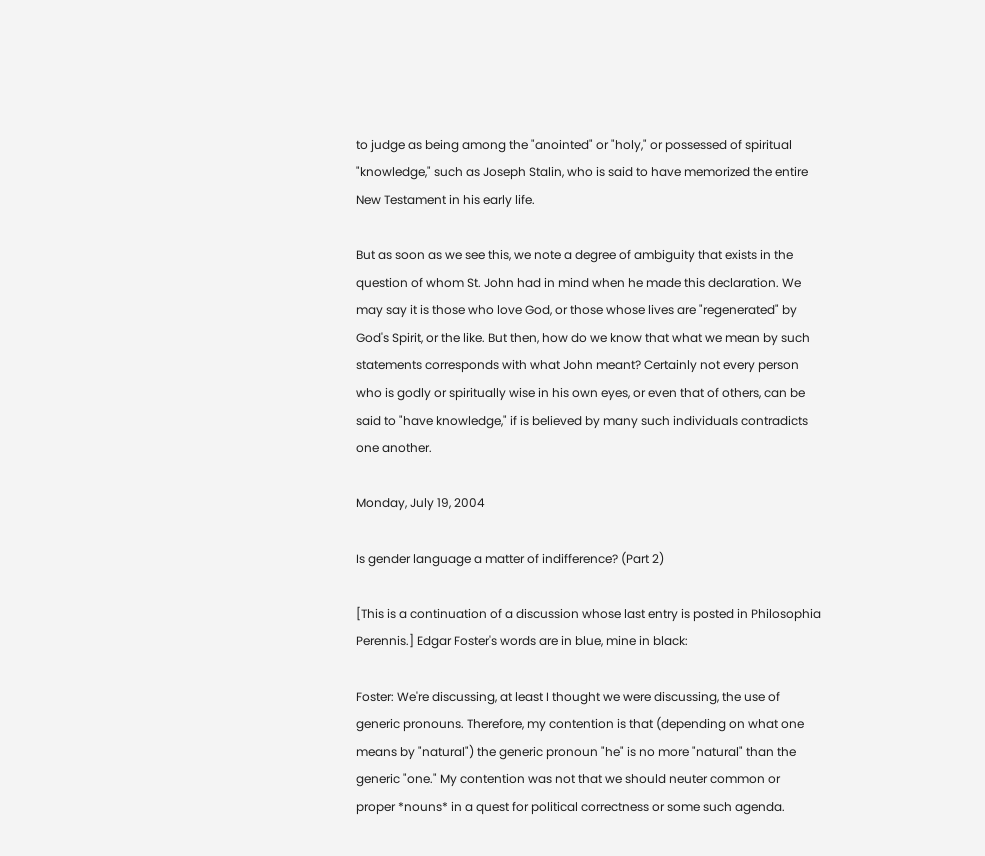to judge as being among the "anointed" or "holy," or possessed of spiritual "knowledge," such as Joseph Stalin, who is said to have memorized the entire New Testament in his early life.

But as soon as we see this, we note a degree of ambiguity that exists in the question of whom St. John had in mind when he made this declaration. We may say it is those who love God, or those whose lives are "regenerated" by God's Spirit, or the like. But then, how do we know that what we mean by such statements corresponds with what John meant? Certainly not every person who is godly or spiritually wise in his own eyes, or even that of others, can be said to "have knowledge," if is believed by many such individuals contradicts one another.

Monday, July 19, 2004

Is gender language a matter of indifference? (Part 2)

[This is a continuation of a discussion whose last entry is posted in Philosophia Perennis.] Edgar Foster's words are in blue, mine in black:

Foster: We're discussing, at least I thought we were discussing, the use of generic pronouns. Therefore, my contention is that (depending on what one means by "natural") the generic pronoun "he" is no more "natural" than the generic "one." My contention was not that we should neuter common or proper *nouns* in a quest for political correctness or some such agenda.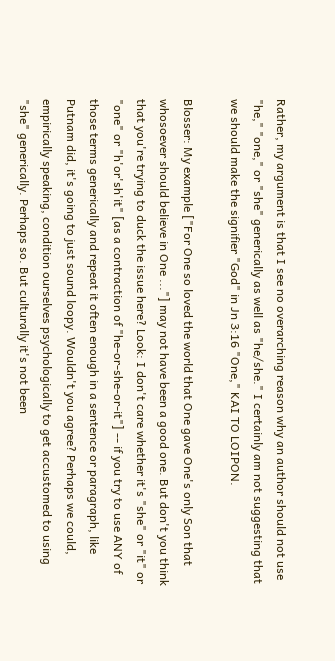Rather, my argument is that I see no overarching reason why an author should not use "he," "one," or "she" generically as well as "he/she." I certainly am not suggesting that we should make the signifier "God" in Jn 3:16 "One," KAI TO LOIPON.

Blosser: My example ["For One so loved the world that One gave One's only Son that whosoever should believe in One ..."] may not have been a good one. But don't you think that you're trying to duck the issue here? Look: I don't care whether it's "she" or "it" or "one" or "h'or'sh'it" [as a contraction of "he-or-she-or-it"] -- if you try to use ANY of those terms generically and repeat it often enough in a sentence or paragraph, like Putnam did, it's going to just sound loopy. Wouldn't you agree? Perhaps we could, empirically speaking, condition ourselves psychologically to get accustomed to using "she" generically. Perhaps so. But culturally it's not been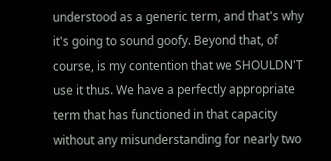understood as a generic term, and that's why it's going to sound goofy. Beyond that, of course, is my contention that we SHOULDN'T use it thus. We have a perfectly appropriate term that has functioned in that capacity without any misunderstanding for nearly two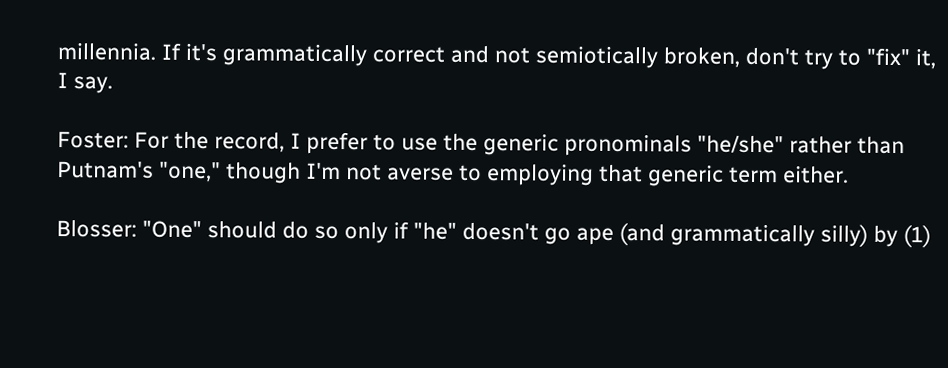millennia. If it's grammatically correct and not semiotically broken, don't try to "fix" it, I say.

Foster: For the record, I prefer to use the generic pronominals "he/she" rather than Putnam's "one," though I'm not averse to employing that generic term either.

Blosser: "One" should do so only if "he" doesn't go ape (and grammatically silly) by (1)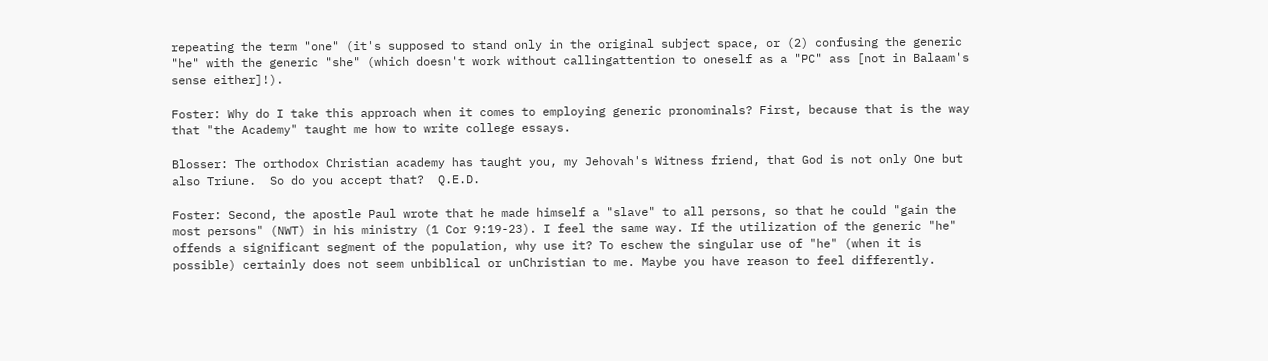repeating the term "one" (it's supposed to stand only in the original subject space, or (2) confusing the generic "he" with the generic "she" (which doesn't work without callingattention to oneself as a "PC" ass [not in Balaam's sense either]!).

Foster: Why do I take this approach when it comes to employing generic pronominals? First, because that is the way that "the Academy" taught me how to write college essays.

Blosser: The orthodox Christian academy has taught you, my Jehovah's Witness friend, that God is not only One but also Triune.  So do you accept that?  Q.E.D.

Foster: Second, the apostle Paul wrote that he made himself a "slave" to all persons, so that he could "gain the most persons" (NWT) in his ministry (1 Cor 9:19-23). I feel the same way. If the utilization of the generic "he" offends a significant segment of the population, why use it? To eschew the singular use of "he" (when it is possible) certainly does not seem unbiblical or unChristian to me. Maybe you have reason to feel differently.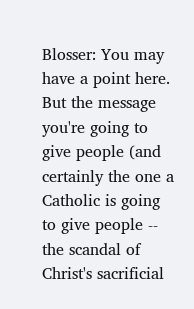Blosser: You may have a point here. But the message you're going to give people (and certainly the one a Catholic is going to give people -- the scandal of Christ's sacrificial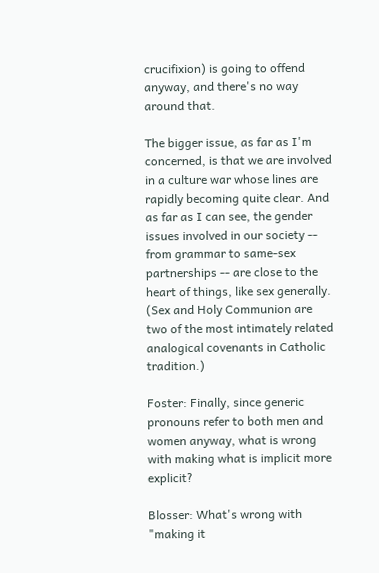crucifixion) is going to offend anyway, and there's no way around that.

The bigger issue, as far as I'm concerned, is that we are involved in a culture war whose lines are rapidly becoming quite clear. And as far as I can see, the gender issues involved in our society -- from grammar to same-sex partnerships -- are close to the heart of things, like sex generally. (Sex and Holy Communion are two of the most intimately related analogical covenants in Catholic tradition.)

Foster: Finally, since generic pronouns refer to both men and women anyway, what is wrong with making what is implicit more explicit?

Blosser: What's wrong with "making it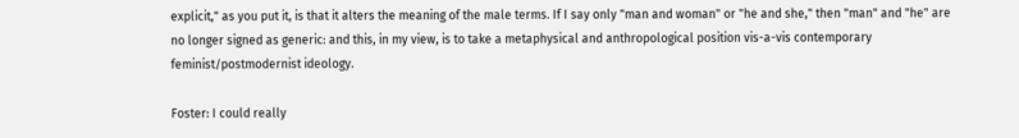explicit," as you put it, is that it alters the meaning of the male terms. If I say only "man and woman" or "he and she," then "man" and "he" are no longer signed as generic: and this, in my view, is to take a metaphysical and anthropological position vis-a-vis contemporary feminist/postmodernist ideology.

Foster: I could really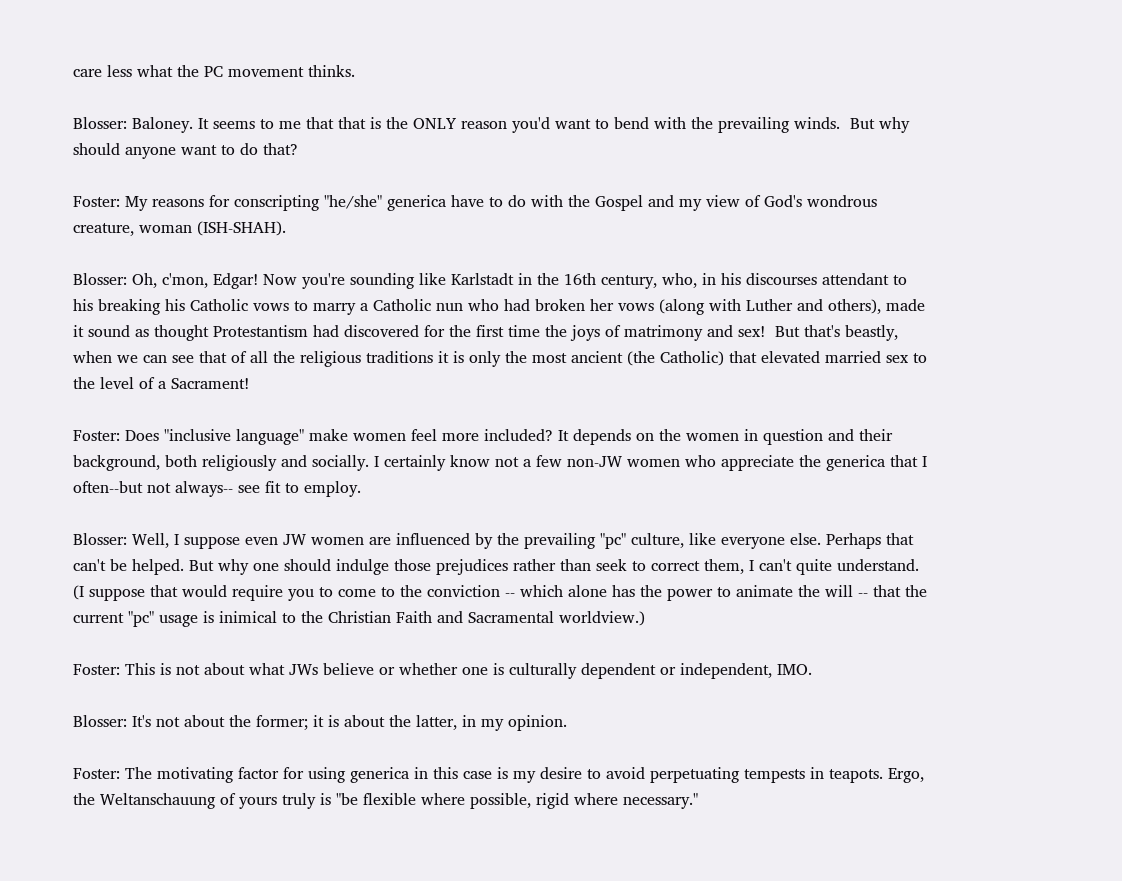care less what the PC movement thinks.

Blosser: Baloney. It seems to me that that is the ONLY reason you'd want to bend with the prevailing winds.  But why should anyone want to do that?

Foster: My reasons for conscripting "he/she" generica have to do with the Gospel and my view of God's wondrous creature, woman (ISH-SHAH).

Blosser: Oh, c'mon, Edgar! Now you're sounding like Karlstadt in the 16th century, who, in his discourses attendant to his breaking his Catholic vows to marry a Catholic nun who had broken her vows (along with Luther and others), made it sound as thought Protestantism had discovered for the first time the joys of matrimony and sex!  But that's beastly, when we can see that of all the religious traditions it is only the most ancient (the Catholic) that elevated married sex to the level of a Sacrament!

Foster: Does "inclusive language" make women feel more included? It depends on the women in question and their background, both religiously and socially. I certainly know not a few non-JW women who appreciate the generica that I often--but not always-- see fit to employ.

Blosser: Well, I suppose even JW women are influenced by the prevailing "pc" culture, like everyone else. Perhaps that can't be helped. But why one should indulge those prejudices rather than seek to correct them, I can't quite understand. (I suppose that would require you to come to the conviction -- which alone has the power to animate the will -- that the current "pc" usage is inimical to the Christian Faith and Sacramental worldview.)

Foster: This is not about what JWs believe or whether one is culturally dependent or independent, IMO.

Blosser: It's not about the former; it is about the latter, in my opinion.

Foster: The motivating factor for using generica in this case is my desire to avoid perpetuating tempests in teapots. Ergo, the Weltanschauung of yours truly is "be flexible where possible, rigid where necessary."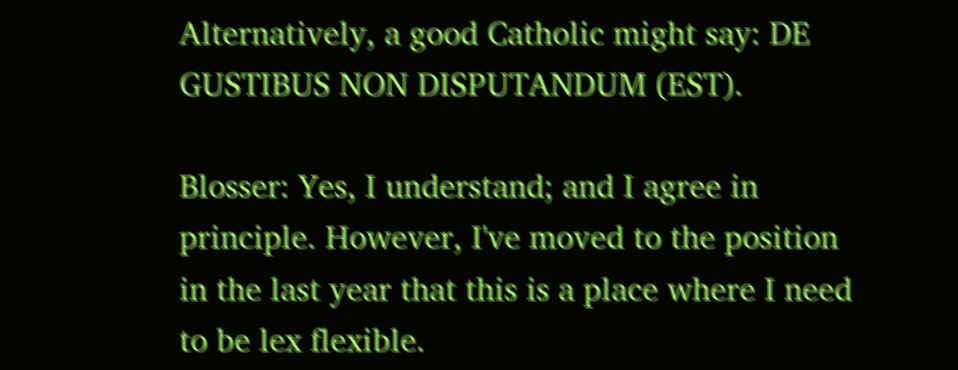Alternatively, a good Catholic might say: DE GUSTIBUS NON DISPUTANDUM (EST).

Blosser: Yes, I understand; and I agree in principle. However, I've moved to the position in the last year that this is a place where I need to be lex flexible.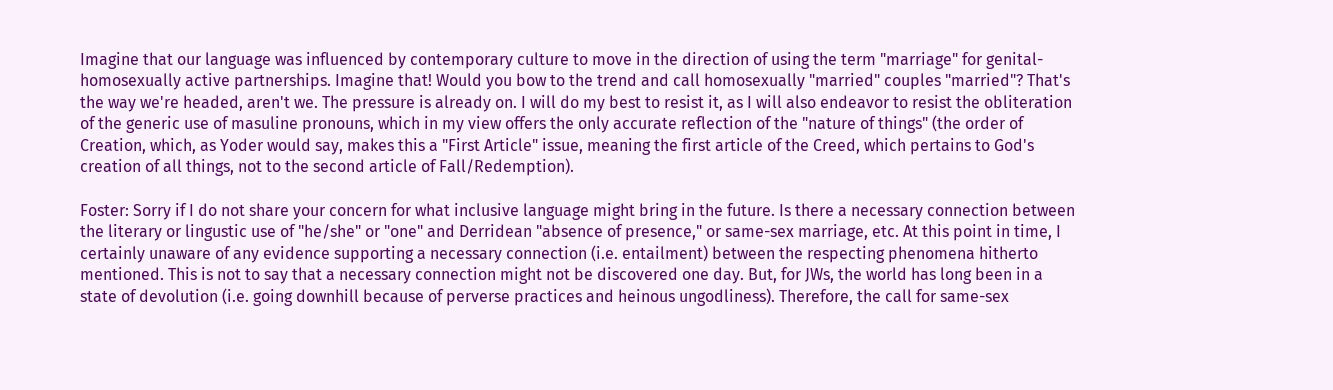Imagine that our language was influenced by contemporary culture to move in the direction of using the term "marriage" for genital-homosexually active partnerships. Imagine that! Would you bow to the trend and call homosexually "married" couples "married"? That's the way we're headed, aren't we. The pressure is already on. I will do my best to resist it, as I will also endeavor to resist the obliteration of the generic use of masuline pronouns, which in my view offers the only accurate reflection of the "nature of things" (the order of Creation, which, as Yoder would say, makes this a "First Article" issue, meaning the first article of the Creed, which pertains to God's creation of all things, not to the second article of Fall/Redemption).

Foster: Sorry if I do not share your concern for what inclusive language might bring in the future. Is there a necessary connection between the literary or lingustic use of "he/she" or "one" and Derridean "absence of presence," or same-sex marriage, etc. At this point in time, I certainly unaware of any evidence supporting a necessary connection (i.e. entailment) between the respecting phenomena hitherto mentioned. This is not to say that a necessary connection might not be discovered one day. But, for JWs, the world has long been in a state of devolution (i.e. going downhill because of perverse practices and heinous ungodliness). Therefore, the call for same-sex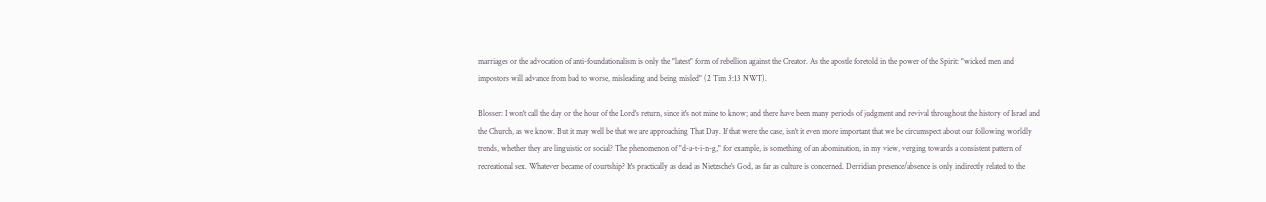marriages or the advocation of anti-foundationalism is only the "latest" form of rebellion against the Creator. As the apostle foretold in the power of the Spirit: "wicked men and impostors will advance from bad to worse, misleading and being misled" (2 Tim 3:13 NWT).

Blosser: I won't call the day or the hour of the Lord's return, since it's not mine to know; and there have been many periods of judgment and revival throughout the history of Israel and the Church, as we know. But it may well be that we are approaching That Day. If that were the case, isn't it even more important that we be circumspect about our following worldly trends, whether they are linguistic or social? The phenomenon of "d-a-t-i-n-g," for example, is something of an abomination, in my view, verging towards a consistent pattern of recreational sex. Whatever became of courtship? It's practically as dead as Nietzsche's God, as far as culture is concerned. Derridian presence/absence is only indirectly related to the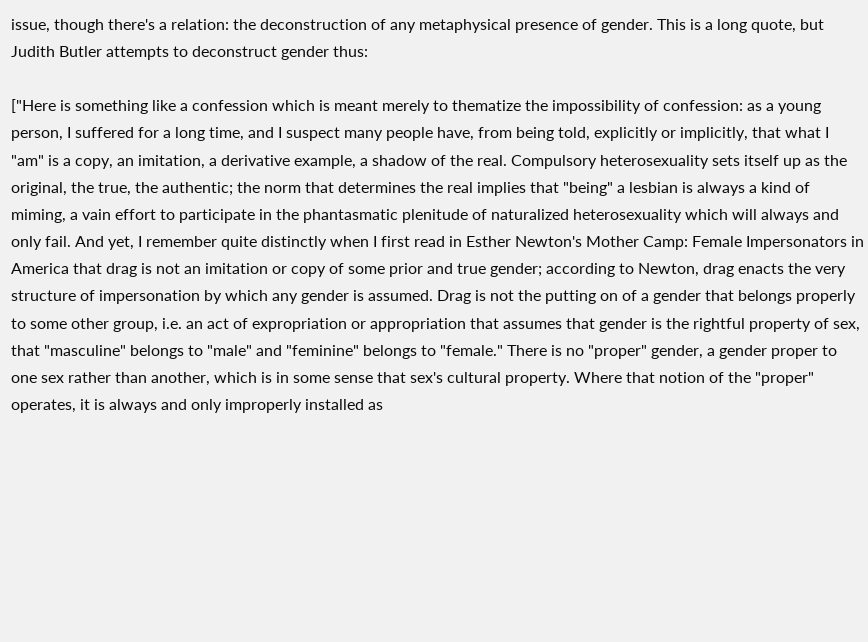issue, though there's a relation: the deconstruction of any metaphysical presence of gender. This is a long quote, but Judith Butler attempts to deconstruct gender thus:

["Here is something like a confession which is meant merely to thematize the impossibility of confession: as a young person, I suffered for a long time, and I suspect many people have, from being told, explicitly or implicitly, that what I "am" is a copy, an imitation, a derivative example, a shadow of the real. Compulsory heterosexuality sets itself up as the original, the true, the authentic; the norm that determines the real implies that "being" a lesbian is always a kind of miming, a vain effort to participate in the phantasmatic plenitude of naturalized heterosexuality which will always and only fail. And yet, I remember quite distinctly when I first read in Esther Newton's Mother Camp: Female Impersonators in America that drag is not an imitation or copy of some prior and true gender; according to Newton, drag enacts the very structure of impersonation by which any gender is assumed. Drag is not the putting on of a gender that belongs properly to some other group, i.e. an act of expropriation or appropriation that assumes that gender is the rightful property of sex, that "masculine" belongs to "male" and "feminine" belongs to "female." There is no "proper" gender, a gender proper to one sex rather than another, which is in some sense that sex's cultural property. Where that notion of the "proper" operates, it is always and only improperly installed as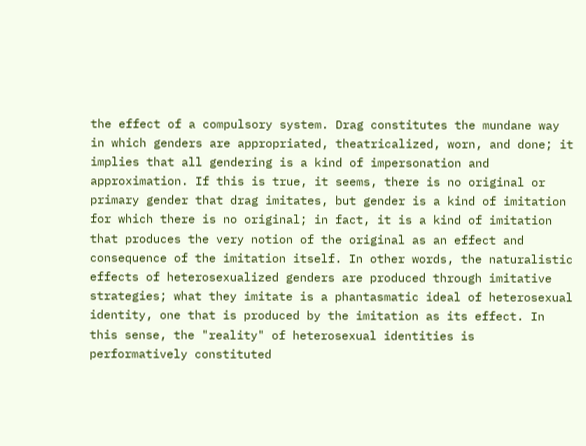the effect of a compulsory system. Drag constitutes the mundane way in which genders are appropriated, theatricalized, worn, and done; it implies that all gendering is a kind of impersonation and approximation. If this is true, it seems, there is no original or primary gender that drag imitates, but gender is a kind of imitation for which there is no original; in fact, it is a kind of imitation that produces the very notion of the original as an effect and consequence of the imitation itself. In other words, the naturalistic effects of heterosexualized genders are produced through imitative strategies; what they imitate is a phantasmatic ideal of heterosexual identity, one that is produced by the imitation as its effect. In this sense, the "reality" of heterosexual identities is performatively constituted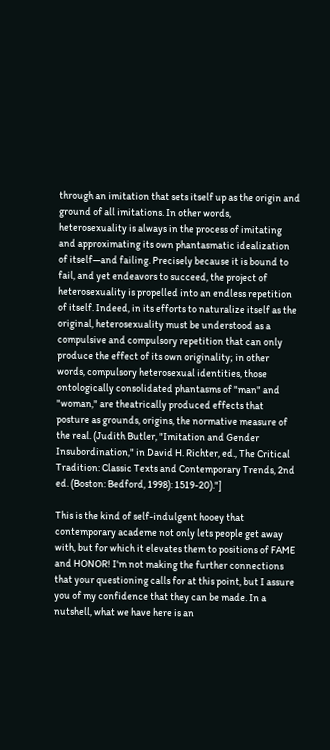through an imitation that sets itself up as the origin and ground of all imitations. In other words, heterosexuality is always in the process of imitating and approximating its own phantasmatic idealization of itself—and failing. Precisely because it is bound to fail, and yet endeavors to succeed, the project of heterosexuality is propelled into an endless repetition of itself. Indeed, in its efforts to naturalize itself as the original, heterosexuality must be understood as a compulsive and compulsory repetition that can only produce the effect of its own originality; in other words, compulsory heterosexual identities, those ontologically consolidated phantasms of "man" and "woman," are theatrically produced effects that posture as grounds, origins, the normative measure of the real. (Judith Butler, "Imitation and Gender Insubordination," in David H. Richter, ed., The Critical Tradition: Classic Texts and Contemporary Trends, 2nd ed. (Boston: Bedford, 1998): 1519-20)."]

This is the kind of self-indulgent hooey that contemporary academe not only lets people get away with, but for which it elevates them to positions of FAME and HONOR! I'm not making the further connections that your questioning calls for at this point, but I assure you of my confidence that they can be made. In a nutshell, what we have here is an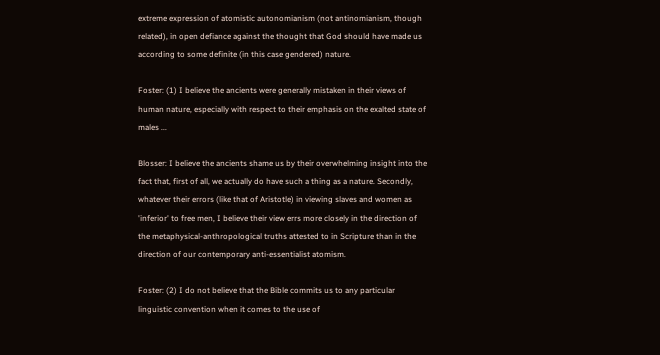extreme expression of atomistic autonomianism (not antinomianism, though related), in open defiance against the thought that God should have made us according to some definite (in this case gendered) nature.

Foster: (1) I believe the ancients were generally mistaken in their views of human nature, especially with respect to their emphasis on the exalted state of males ...

Blosser: I believe the ancients shame us by their overwhelming insight into the fact that, first of all, we actually do have such a thing as a nature. Secondly, whatever their errors (like that of Aristotle) in viewing slaves and women as 'inferior' to free men, I believe their view errs more closely in the direction of the metaphysical-anthropological truths attested to in Scripture than in the direction of our contemporary anti-essentialist atomism.

Foster: (2) I do not believe that the Bible commits us to any particular linguistic convention when it comes to the use of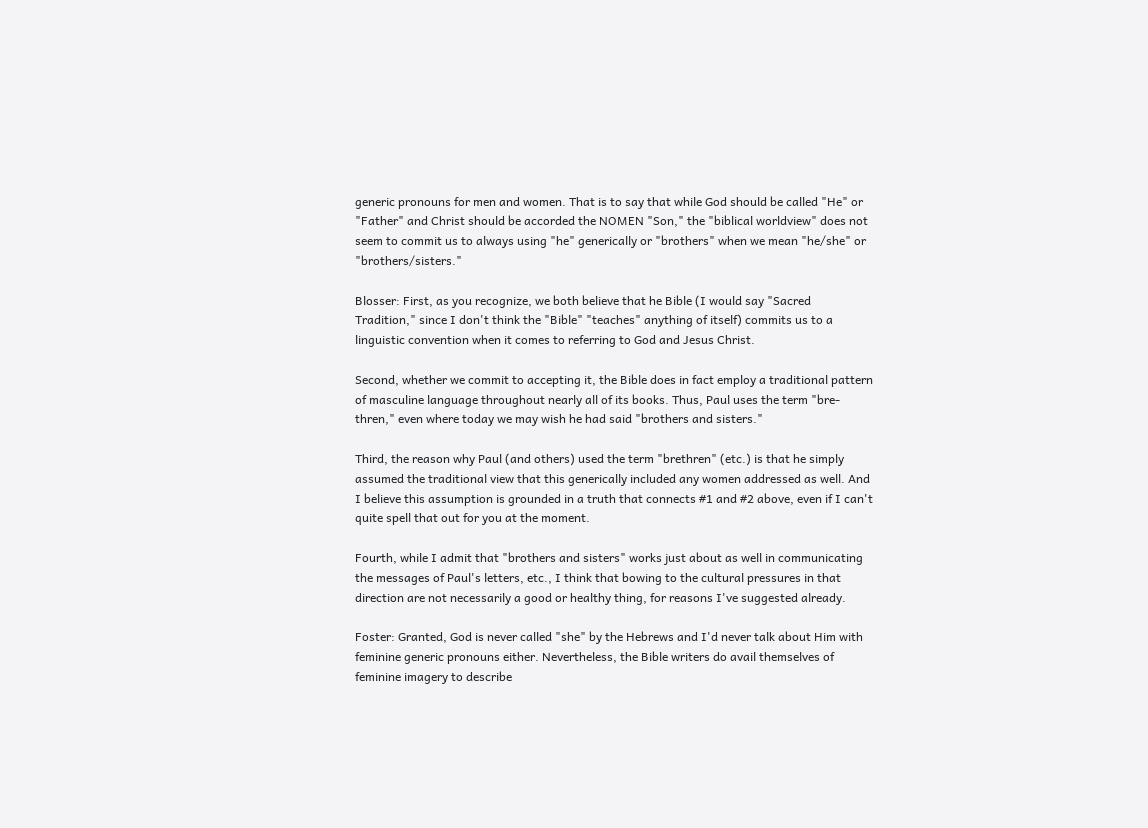generic pronouns for men and women. That is to say that while God should be called "He" or "Father" and Christ should be accorded the NOMEN "Son," the "biblical worldview" does not seem to commit us to always using "he" generically or "brothers" when we mean "he/she" or "brothers/sisters."

Blosser: First, as you recognize, we both believe that he Bible (I would say "Sacred Tradition," since I don't think the "Bible" "teaches" anything of itself) commits us to a linguistic convention when it comes to referring to God and Jesus Christ.

Second, whether we commit to accepting it, the Bible does in fact employ a traditional pattern of masculine language throughout nearly all of its books. Thus, Paul uses the term "bre-thren," even where today we may wish he had said "brothers and sisters."

Third, the reason why Paul (and others) used the term "brethren" (etc.) is that he simply assumed the traditional view that this generically included any women addressed as well. And I believe this assumption is grounded in a truth that connects #1 and #2 above, even if I can't quite spell that out for you at the moment.

Fourth, while I admit that "brothers and sisters" works just about as well in communicating the messages of Paul's letters, etc., I think that bowing to the cultural pressures in that direction are not necessarily a good or healthy thing, for reasons I've suggested already.

Foster: Granted, God is never called "she" by the Hebrews and I'd never talk about Him with feminine generic pronouns either. Nevertheless, the Bible writers do avail themselves of feminine imagery to describe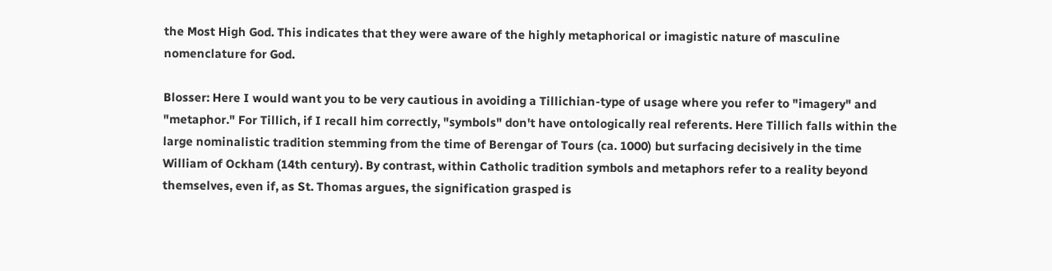the Most High God. This indicates that they were aware of the highly metaphorical or imagistic nature of masculine nomenclature for God.

Blosser: Here I would want you to be very cautious in avoiding a Tillichian-type of usage where you refer to "imagery" and "metaphor." For Tillich, if I recall him correctly, "symbols" don't have ontologically real referents. Here Tillich falls within the large nominalistic tradition stemming from the time of Berengar of Tours (ca. 1000) but surfacing decisively in the time William of Ockham (14th century). By contrast, within Catholic tradition symbols and metaphors refer to a reality beyond themselves, even if, as St. Thomas argues, the signification grasped is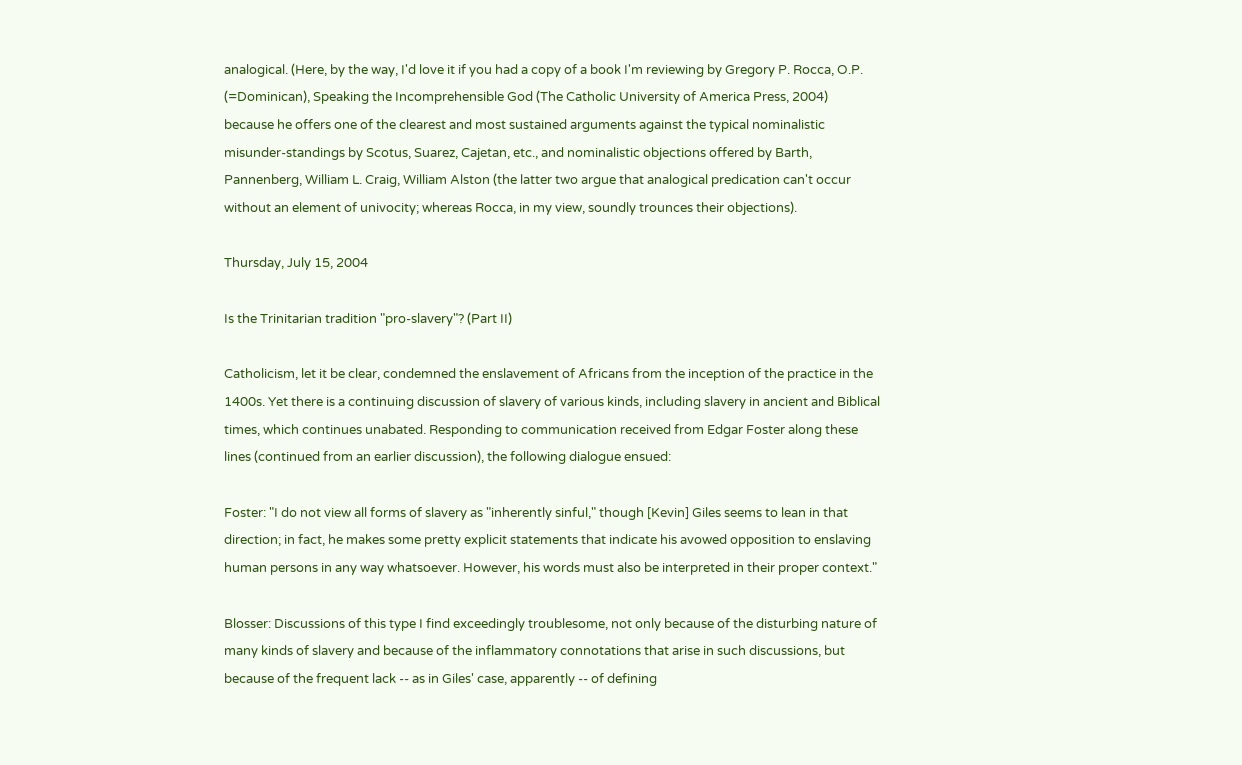analogical. (Here, by the way, I'd love it if you had a copy of a book I'm reviewing by Gregory P. Rocca, O.P. (=Dominican), Speaking the Incomprehensible God (The Catholic University of America Press, 2004) because he offers one of the clearest and most sustained arguments against the typical nominalistic misunder-standings by Scotus, Suarez, Cajetan, etc., and nominalistic objections offered by Barth, Pannenberg, William L. Craig, William Alston (the latter two argue that analogical predication can't occur without an element of univocity; whereas Rocca, in my view, soundly trounces their objections).

Thursday, July 15, 2004

Is the Trinitarian tradition "pro-slavery"? (Part II)

Catholicism, let it be clear, condemned the enslavement of Africans from the inception of the practice in the 1400s. Yet there is a continuing discussion of slavery of various kinds, including slavery in ancient and Biblical times, which continues unabated. Responding to communication received from Edgar Foster along these lines (continued from an earlier discussion), the following dialogue ensued:

Foster: "I do not view all forms of slavery as "inherently sinful," though [Kevin] Giles seems to lean in that direction; in fact, he makes some pretty explicit statements that indicate his avowed opposition to enslaving human persons in any way whatsoever. However, his words must also be interpreted in their proper context."

Blosser: Discussions of this type I find exceedingly troublesome, not only because of the disturbing nature of many kinds of slavery and because of the inflammatory connotations that arise in such discussions, but because of the frequent lack -- as in Giles' case, apparently -- of defining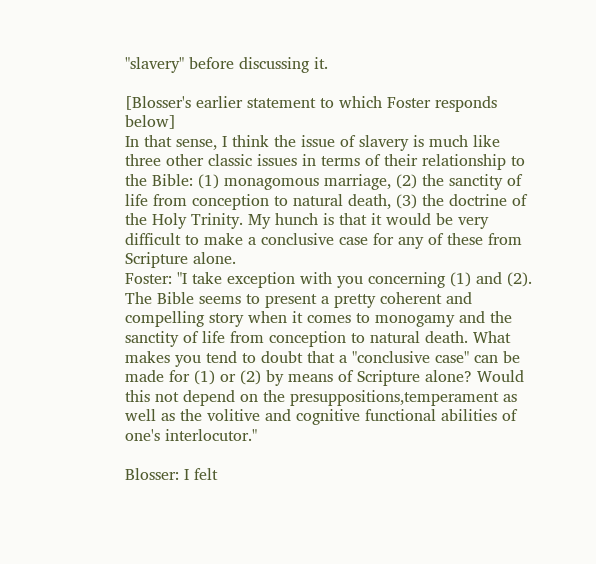"slavery" before discussing it.

[Blosser's earlier statement to which Foster responds below]
In that sense, I think the issue of slavery is much like three other classic issues in terms of their relationship to the Bible: (1) monagomous marriage, (2) the sanctity of life from conception to natural death, (3) the doctrine of the Holy Trinity. My hunch is that it would be very difficult to make a conclusive case for any of these from Scripture alone.
Foster: "I take exception with you concerning (1) and (2). The Bible seems to present a pretty coherent and compelling story when it comes to monogamy and the sanctity of life from conception to natural death. What makes you tend to doubt that a "conclusive case" can be made for (1) or (2) by means of Scripture alone? Would this not depend on the presuppositions,temperament as well as the volitive and cognitive functional abilities of one's interlocutor."

Blosser: I felt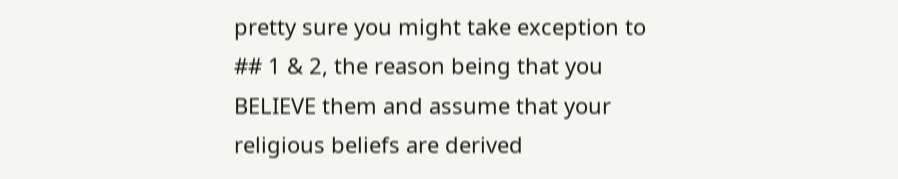pretty sure you might take exception to ## 1 & 2, the reason being that you BELIEVE them and assume that your religious beliefs are derived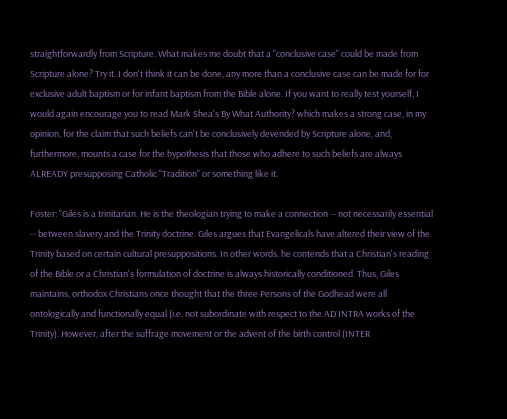straightforwardly from Scripture. What makes me doubt that a "conclusive case" could be made from Scripture alone? Try it. I don't think it can be done, any more than a conclusive case can be made for for exclusive adult baptism or for infant baptism from the Bible alone. If you want to really test yourself, I would again encourage you to read Mark Shea's By What Authority? which makes a strong case, in my opinion, for the claim that such beliefs can't be conclusively devended by Scripture alone, and, furthermore, mounts a case for the hypothesis that those who adhere to such beliefs are always ALREADY presupposing Catholic "Tradition" or something like it.

Foster: "Giles is a trinitarian. He is the theologian trying to make a connection -- not necessarily essential -- between slavery and the Trinity doctrine. Giles argues that Evangelicals have altered their view of the Trinity based on certain cultural presuppositions. In other words, he contends that a Christian's reading of the Bible or a Christian's formulation of doctrine is always historically conditioned. Thus, Giles maintains, orthodox Christians once thought that the three Persons of the Godhead were all ontologically and functionally equal (i.e. not subordinate with respect to the AD INTRA works of the Trinity). However, after the suffrage movement or the advent of the birth control (INTER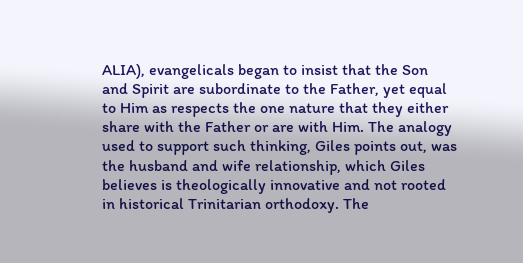ALIA), evangelicals began to insist that the Son and Spirit are subordinate to the Father, yet equal to Him as respects the one nature that they either share with the Father or are with Him. The analogy used to support such thinking, Giles points out, was the husband and wife relationship, which Giles believes is theologically innovative and not rooted in historical Trinitarian orthodoxy. The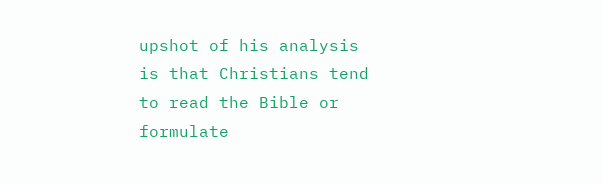upshot of his analysis is that Christians tend to read the Bible or formulate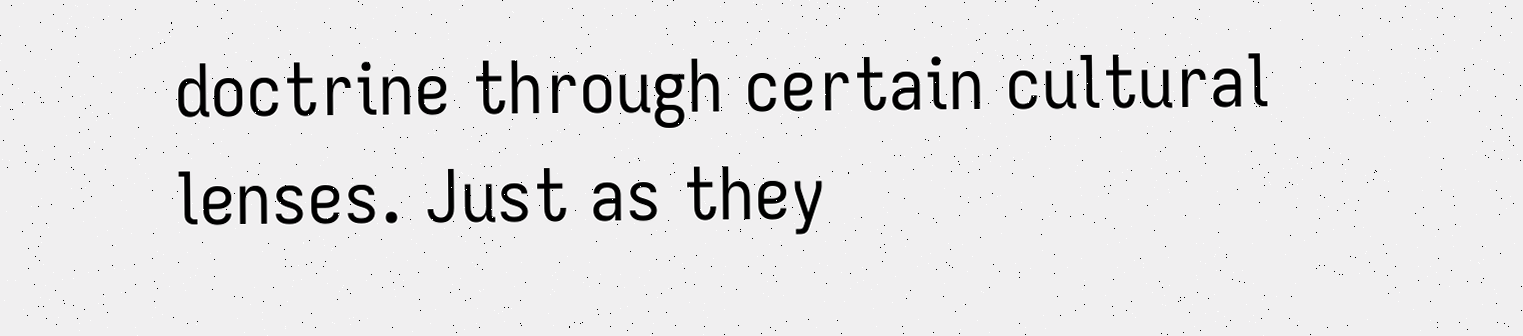doctrine through certain cultural lenses. Just as they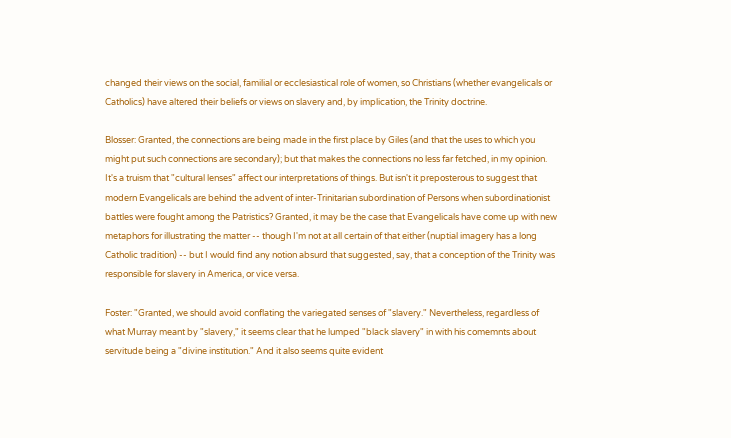changed their views on the social, familial or ecclesiastical role of women, so Christians (whether evangelicals or Catholics) have altered their beliefs or views on slavery and, by implication, the Trinity doctrine.

Blosser: Granted, the connections are being made in the first place by Giles (and that the uses to which you might put such connections are secondary); but that makes the connections no less far fetched, in my opinion. It's a truism that "cultural lenses" affect our interpretations of things. But isn't it preposterous to suggest that modern Evangelicals are behind the advent of inter-Trinitarian subordination of Persons when subordinationist battles were fought among the Patristics? Granted, it may be the case that Evangelicals have come up with new metaphors for illustrating the matter -- though I'm not at all certain of that either (nuptial imagery has a long Catholic tradition) -- but I would find any notion absurd that suggested, say, that a conception of the Trinity was responsible for slavery in America, or vice versa.

Foster: "Granted, we should avoid conflating the variegated senses of "slavery." Nevertheless, regardless of what Murray meant by "slavery," it seems clear that he lumped "black slavery" in with his comemnts about servitude being a "divine institution." And it also seems quite evident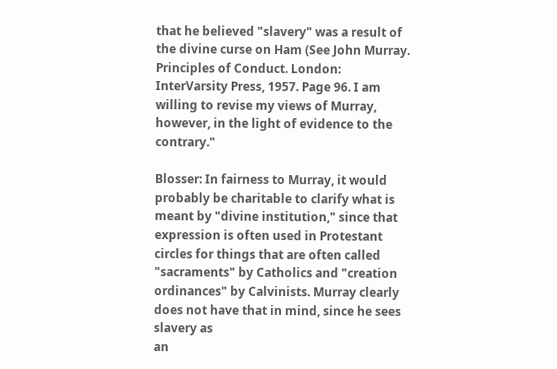that he believed "slavery" was a result of the divine curse on Ham (See John Murray. Principles of Conduct. London: InterVarsity Press, 1957. Page 96. I am willing to revise my views of Murray, however, in the light of evidence to the contrary."

Blosser: In fairness to Murray, it would probably be charitable to clarify what is meant by "divine institution," since that expression is often used in Protestant circles for things that are often called "sacraments" by Catholics and "creation ordinances" by Calvinists. Murray clearly does not have that in mind, since he sees slavery as
an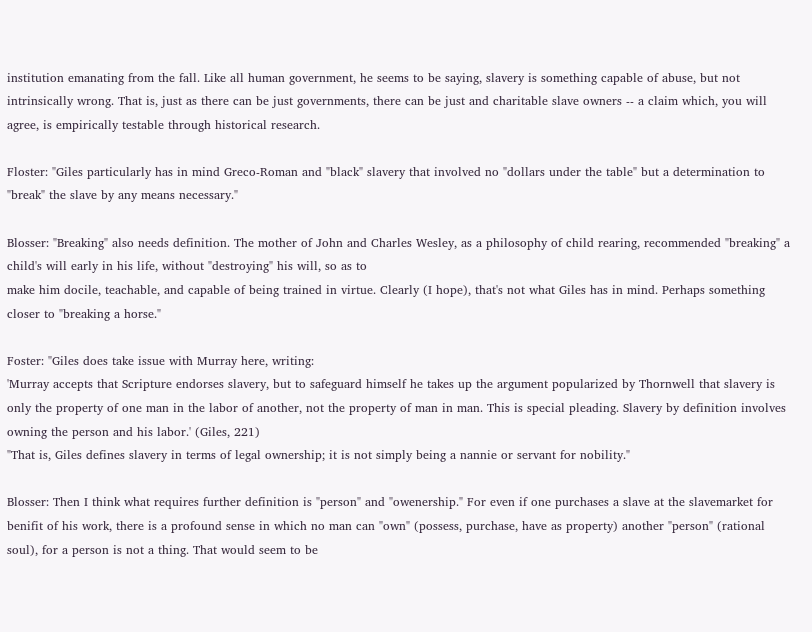institution emanating from the fall. Like all human government, he seems to be saying, slavery is something capable of abuse, but not intrinsically wrong. That is, just as there can be just governments, there can be just and charitable slave owners -- a claim which, you will agree, is empirically testable through historical research.

Floster: "Giles particularly has in mind Greco-Roman and "black" slavery that involved no "dollars under the table" but a determination to "break" the slave by any means necessary."

Blosser: "Breaking" also needs definition. The mother of John and Charles Wesley, as a philosophy of child rearing, recommended "breaking" a child's will early in his life, without "destroying" his will, so as to
make him docile, teachable, and capable of being trained in virtue. Clearly (I hope), that's not what Giles has in mind. Perhaps something closer to "breaking a horse."

Foster: "Giles does take issue with Murray here, writing:
'Murray accepts that Scripture endorses slavery, but to safeguard himself he takes up the argument popularized by Thornwell that slavery is only the property of one man in the labor of another, not the property of man in man. This is special pleading. Slavery by definition involves owning the person and his labor.' (Giles, 221)
"That is, Giles defines slavery in terms of legal ownership; it is not simply being a nannie or servant for nobility."

Blosser: Then I think what requires further definition is "person" and "owenership." For even if one purchases a slave at the slavemarket for benifit of his work, there is a profound sense in which no man can "own" (possess, purchase, have as property) another "person" (rational soul), for a person is not a thing. That would seem to be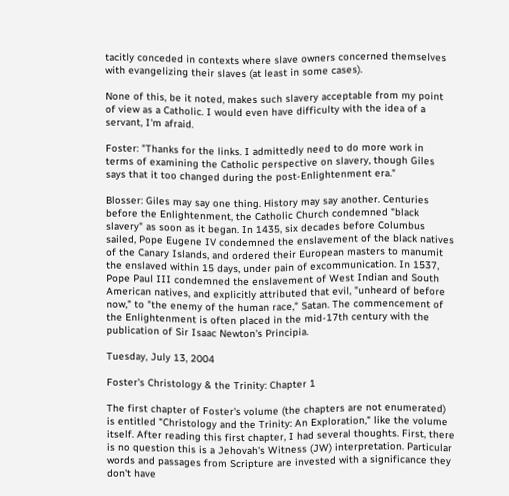tacitly conceded in contexts where slave owners concerned themselves with evangelizing their slaves (at least in some cases).

None of this, be it noted, makes such slavery acceptable from my point of view as a Catholic. I would even have difficulty with the idea of a servant, I'm afraid.

Foster: "Thanks for the links. I admittedly need to do more work in terms of examining the Catholic perspective on slavery, though Giles says that it too changed during the post-Enlightenment era."

Blosser: Giles may say one thing. History may say another. Centuries before the Enlightenment, the Catholic Church condemned "black slavery" as soon as it began. In 1435, six decades before Columbus sailed, Pope Eugene IV condemned the enslavement of the black natives of the Canary Islands, and ordered their European masters to manumit the enslaved within 15 days, under pain of excommunication. In 1537, Pope Paul III condemned the enslavement of West Indian and South American natives, and explicitly attributed that evil, "unheard of before now," to "the enemy of the human race," Satan. The commencement of the Enlightenment is often placed in the mid-17th century with the publication of Sir Isaac Newton's Principia.

Tuesday, July 13, 2004

Foster's Christology & the Trinity: Chapter 1

The first chapter of Foster's volume (the chapters are not enumerated) is entitled "Christology and the Trinity: An Exploration," like the volume itself. After reading this first chapter, I had several thoughts. First, there is no question this is a Jehovah's Witness (JW) interpretation. Particular words and passages from Scripture are invested with a significance they don't have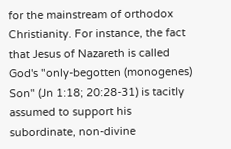for the mainstream of orthodox Christianity. For instance, the fact that Jesus of Nazareth is called God's "only-begotten (monogenes) Son" (Jn 1:18; 20:28-31) is tacitly assumed to support his subordinate, non-divine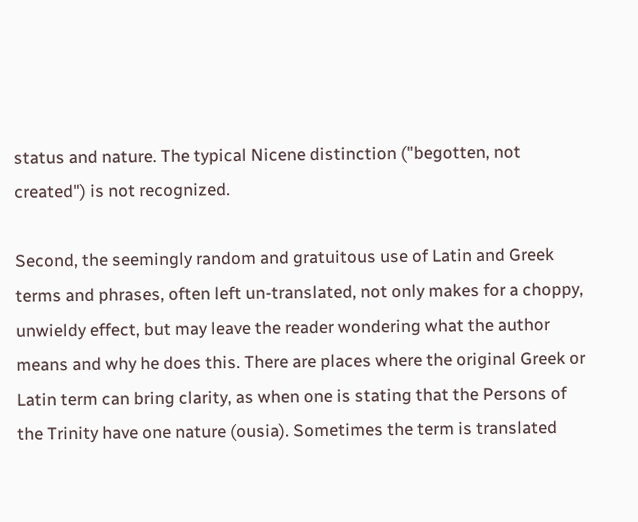status and nature. The typical Nicene distinction ("begotten, not created") is not recognized.

Second, the seemingly random and gratuitous use of Latin and Greek terms and phrases, often left un-translated, not only makes for a choppy, unwieldy effect, but may leave the reader wondering what the author means and why he does this. There are places where the original Greek or Latin term can bring clarity, as when one is stating that the Persons of the Trinity have one nature (ousia). Sometimes the term is translated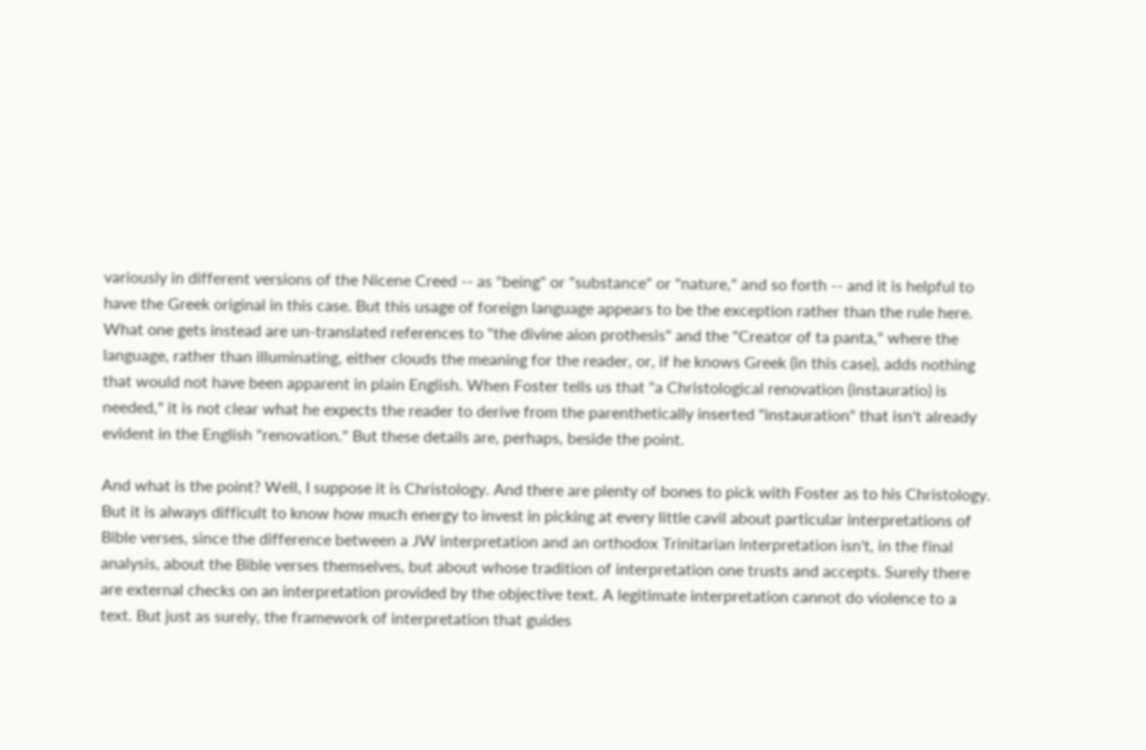variously in different versions of the Nicene Creed -- as "being" or "substance" or "nature," and so forth -- and it is helpful to have the Greek original in this case. But this usage of foreign language appears to be the exception rather than the rule here. What one gets instead are un-translated references to "the divine aion prothesis" and the "Creator of ta panta," where the language, rather than illuminating, either clouds the meaning for the reader, or, if he knows Greek (in this case), adds nothing that would not have been apparent in plain English. When Foster tells us that "a Christological renovation (instauratio) is needed," it is not clear what he expects the reader to derive from the parenthetically inserted "instauration" that isn't already evident in the English "renovation." But these details are, perhaps, beside the point.

And what is the point? Well, I suppose it is Christology. And there are plenty of bones to pick with Foster as to his Christology. But it is always difficult to know how much energy to invest in picking at every little cavil about particular interpretations of Bible verses, since the difference between a JW interpretation and an orthodox Trinitarian interpretation isn't, in the final analysis, about the Bible verses themselves, but about whose tradition of interpretation one trusts and accepts. Surely there are external checks on an interpretation provided by the objective text. A legitimate interpretation cannot do violence to a text. But just as surely, the framework of interpretation that guides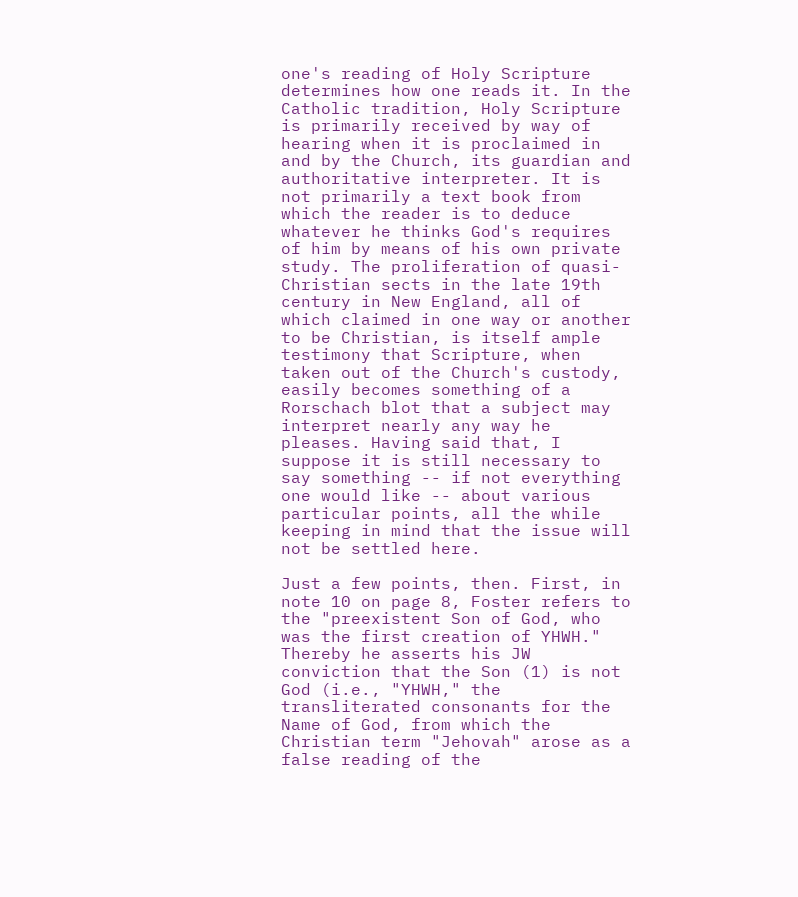one's reading of Holy Scripture determines how one reads it. In the Catholic tradition, Holy Scripture is primarily received by way of hearing when it is proclaimed in and by the Church, its guardian and authoritative interpreter. It is not primarily a text book from which the reader is to deduce whatever he thinks God's requires of him by means of his own private study. The proliferation of quasi-Christian sects in the late 19th century in New England, all of which claimed in one way or another to be Christian, is itself ample testimony that Scripture, when taken out of the Church's custody, easily becomes something of a Rorschach blot that a subject may interpret nearly any way he pleases. Having said that, I suppose it is still necessary to say something -- if not everything one would like -- about various particular points, all the while keeping in mind that the issue will not be settled here.

Just a few points, then. First, in note 10 on page 8, Foster refers to the "preexistent Son of God, who was the first creation of YHWH." Thereby he asserts his JW conviction that the Son (1) is not God (i.e., "YHWH," the transliterated consonants for the Name of God, from which the Christian term "Jehovah" arose as a false reading of the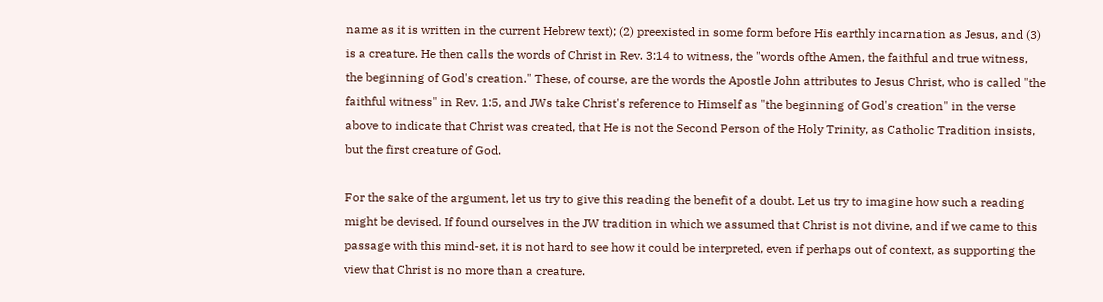name as it is written in the current Hebrew text); (2) preexisted in some form before His earthly incarnation as Jesus, and (3) is a creature. He then calls the words of Christ in Rev. 3:14 to witness, the "words ofthe Amen, the faithful and true witness, the beginning of God's creation." These, of course, are the words the Apostle John attributes to Jesus Christ, who is called "the faithful witness" in Rev. 1:5, and JWs take Christ's reference to Himself as "the beginning of God's creation" in the verse above to indicate that Christ was created, that He is not the Second Person of the Holy Trinity, as Catholic Tradition insists, but the first creature of God.

For the sake of the argument, let us try to give this reading the benefit of a doubt. Let us try to imagine how such a reading might be devised. If found ourselves in the JW tradition in which we assumed that Christ is not divine, and if we came to this passage with this mind-set, it is not hard to see how it could be interpreted, even if perhaps out of context, as supporting the view that Christ is no more than a creature.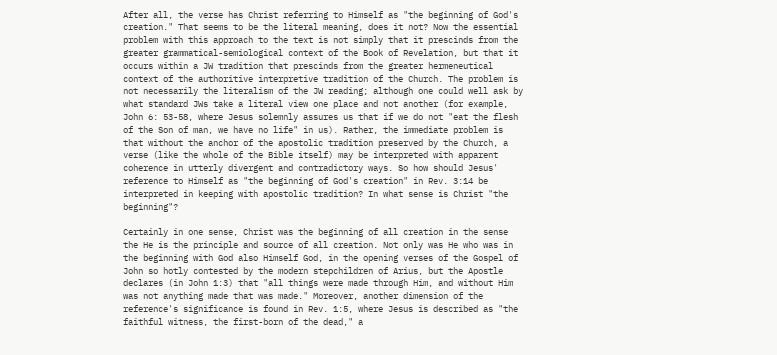After all, the verse has Christ referring to Himself as "the beginning of God's creation." That seems to be the literal meaning, does it not? Now the essential problem with this approach to the text is not simply that it prescinds from the greater grammatical-semiological context of the Book of Revelation, but that it occurs within a JW tradition that prescinds from the greater hermeneutical context of the authoritive interpretive tradition of the Church. The problem is not necessarily the literalism of the JW reading; although one could well ask by what standard JWs take a literal view one place and not another (for example, John 6: 53-58, where Jesus solemnly assures us that if we do not "eat the flesh of the Son of man, we have no life" in us). Rather, the immediate problem is that without the anchor of the apostolic tradition preserved by the Church, a verse (like the whole of the Bible itself) may be interpreted with apparent coherence in utterly divergent and contradictory ways. So how should Jesus' reference to Himself as "the beginning of God's creation" in Rev. 3:14 be interpreted in keeping with apostolic tradition? In what sense is Christ "the beginning"?

Certainly in one sense, Christ was the beginning of all creation in the sense the He is the principle and source of all creation. Not only was He who was in the beginning with God also Himself God, in the opening verses of the Gospel of John so hotly contested by the modern stepchildren of Arius, but the Apostle declares (in John 1:3) that "all things were made through Him, and without Him was not anything made that was made." Moreover, another dimension of the reference's significance is found in Rev. 1:5, where Jesus is described as "the faithful witness, the first-born of the dead," a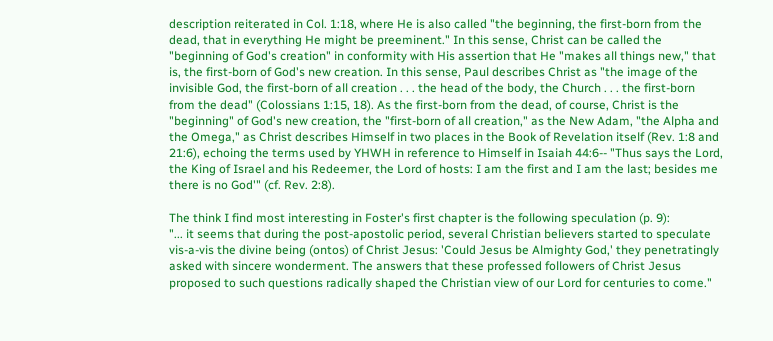description reiterated in Col. 1:18, where He is also called "the beginning, the first-born from the dead, that in everything He might be preeminent." In this sense, Christ can be called the "beginning of God's creation" in conformity with His assertion that He "makes all things new," that is, the first-born of God's new creation. In this sense, Paul describes Christ as "the image of the invisible God, the first-born of all creation . . . the head of the body, the Church . . . the first-born from the dead" (Colossians 1:15, 18). As the first-born from the dead, of course, Christ is the "beginning" of God's new creation, the "first-born of all creation," as the New Adam, "the Alpha and the Omega," as Christ describes Himself in two places in the Book of Revelation itself (Rev. 1:8 and 21:6), echoing the terms used by YHWH in reference to Himself in Isaiah 44:6-- "Thus says the Lord, the King of Israel and his Redeemer, the Lord of hosts: I am the first and I am the last; besides me there is no God'" (cf. Rev. 2:8).

The think I find most interesting in Foster's first chapter is the following speculation (p. 9):
"... it seems that during the post-apostolic period, several Christian believers started to speculate vis-a-vis the divine being (ontos) of Christ Jesus: 'Could Jesus be Almighty God,' they penetratingly asked with sincere wonderment. The answers that these professed followers of Christ Jesus proposed to such questions radically shaped the Christian view of our Lord for centuries to come."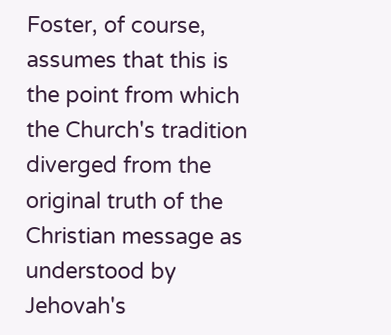Foster, of course, assumes that this is the point from which the Church's tradition diverged from the original truth of the Christian message as understood by Jehovah's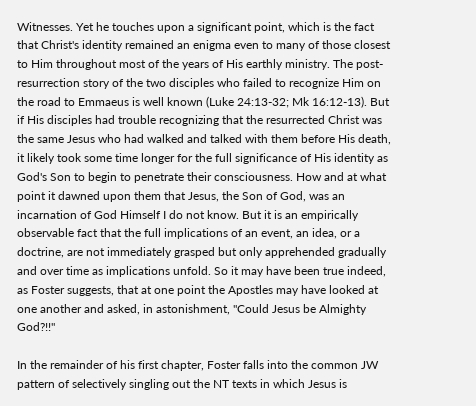Witnesses. Yet he touches upon a significant point, which is the fact that Christ's identity remained an enigma even to many of those closest to Him throughout most of the years of His earthly ministry. The post-resurrection story of the two disciples who failed to recognize Him on the road to Emmaeus is well known (Luke 24:13-32; Mk 16:12-13). But if His disciples had trouble recognizing that the resurrected Christ was the same Jesus who had walked and talked with them before His death, it likely took some time longer for the full significance of His identity as God's Son to begin to penetrate their consciousness. How and at what point it dawned upon them that Jesus, the Son of God, was an incarnation of God Himself I do not know. But it is an empirically observable fact that the full implications of an event, an idea, or a doctrine, are not immediately grasped but only apprehended gradually and over time as implications unfold. So it may have been true indeed, as Foster suggests, that at one point the Apostles may have looked at one another and asked, in astonishment, "Could Jesus be Almighty God?!!"

In the remainder of his first chapter, Foster falls into the common JW pattern of selectively singling out the NT texts in which Jesus is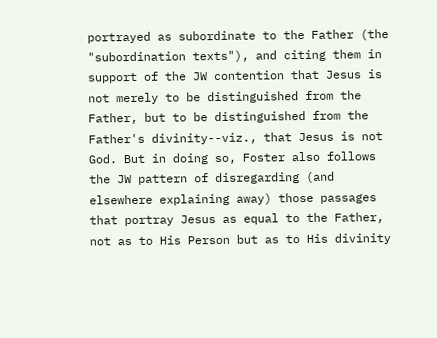portrayed as subordinate to the Father (the "subordination texts"), and citing them in support of the JW contention that Jesus is not merely to be distinguished from the Father, but to be distinguished from the Father's divinity--viz., that Jesus is not God. But in doing so, Foster also follows the JW pattern of disregarding (and elsewhere explaining away) those passages that portray Jesus as equal to the Father, not as to His Person but as to His divinity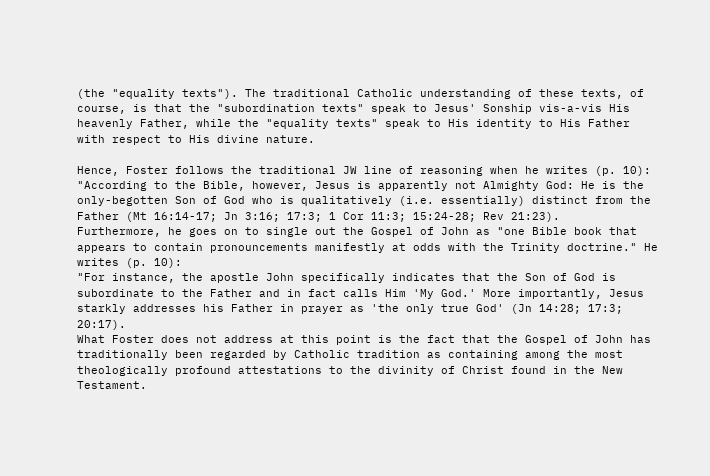(the "equality texts"). The traditional Catholic understanding of these texts, of course, is that the "subordination texts" speak to Jesus' Sonship vis-a-vis His heavenly Father, while the "equality texts" speak to His identity to His Father with respect to His divine nature.

Hence, Foster follows the traditional JW line of reasoning when he writes (p. 10):
"According to the Bible, however, Jesus is apparently not Almighty God: He is the only-begotten Son of God who is qualitatively (i.e. essentially) distinct from the Father (Mt 16:14-17; Jn 3:16; 17:3; 1 Cor 11:3; 15:24-28; Rev 21:23).
Furthermore, he goes on to single out the Gospel of John as "one Bible book that appears to contain pronouncements manifestly at odds with the Trinity doctrine." He writes (p. 10):
"For instance, the apostle John specifically indicates that the Son of God is subordinate to the Father and in fact calls Him 'My God.' More importantly, Jesus starkly addresses his Father in prayer as 'the only true God' (Jn 14:28; 17:3; 20:17).
What Foster does not address at this point is the fact that the Gospel of John has traditionally been regarded by Catholic tradition as containing among the most theologically profound attestations to the divinity of Christ found in the New Testament.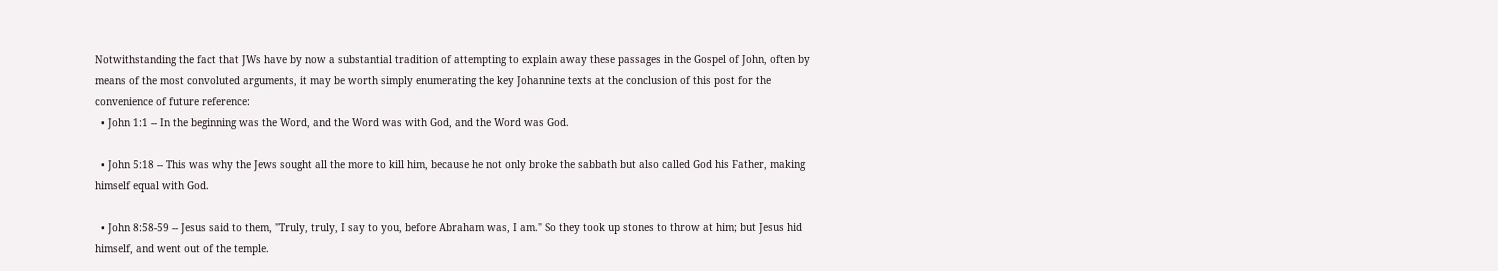Notwithstanding the fact that JWs have by now a substantial tradition of attempting to explain away these passages in the Gospel of John, often by means of the most convoluted arguments, it may be worth simply enumerating the key Johannine texts at the conclusion of this post for the convenience of future reference:
  • John 1:1 -- In the beginning was the Word, and the Word was with God, and the Word was God.

  • John 5:18 -- This was why the Jews sought all the more to kill him, because he not only broke the sabbath but also called God his Father, making himself equal with God.

  • John 8:58-59 -- Jesus said to them, "Truly, truly, I say to you, before Abraham was, I am." So they took up stones to throw at him; but Jesus hid himself, and went out of the temple.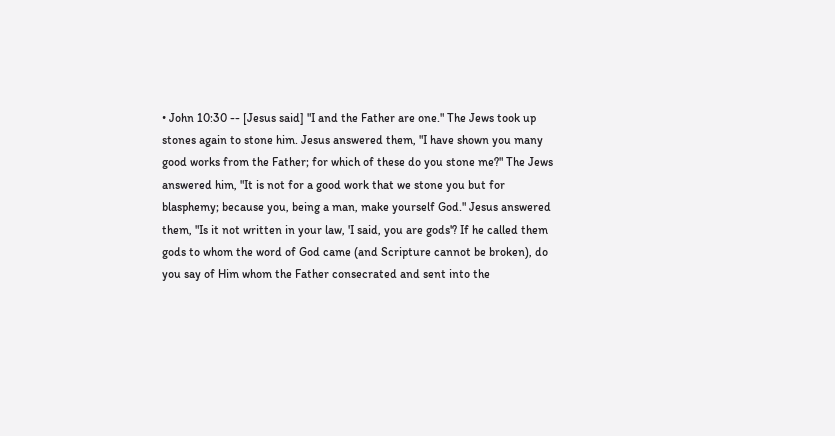• John 10:30 -- [Jesus said] "I and the Father are one." The Jews took up stones again to stone him. Jesus answered them, "I have shown you many good works from the Father; for which of these do you stone me?" The Jews answered him, "It is not for a good work that we stone you but for blasphemy; because you, being a man, make yourself God." Jesus answered them, "Is it not written in your law, 'I said, you are gods'? If he called them gods to whom the word of God came (and Scripture cannot be broken), do you say of Him whom the Father consecrated and sent into the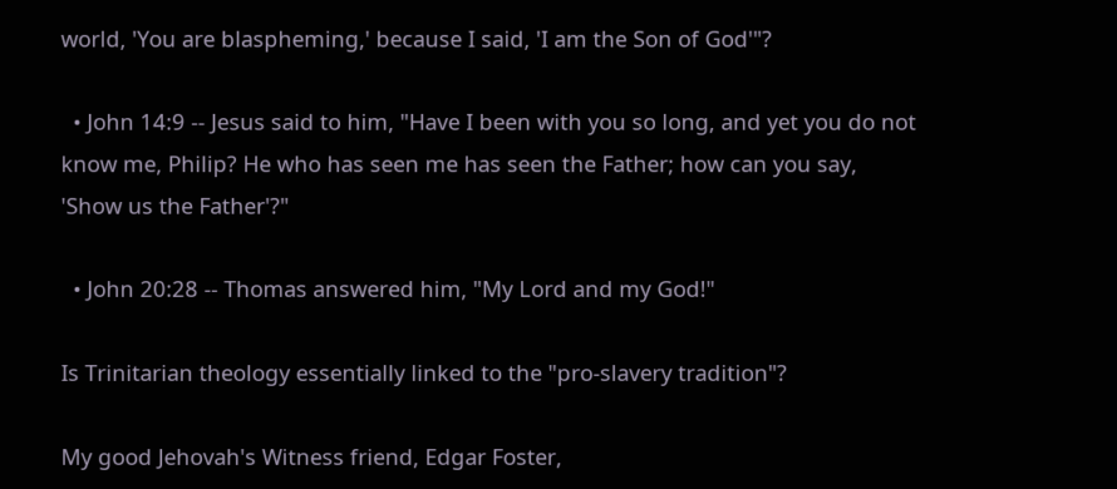world, 'You are blaspheming,' because I said, 'I am the Son of God'"?

  • John 14:9 -- Jesus said to him, "Have I been with you so long, and yet you do not know me, Philip? He who has seen me has seen the Father; how can you say, 'Show us the Father'?"

  • John 20:28 -- Thomas answered him, "My Lord and my God!"

Is Trinitarian theology essentially linked to the "pro-slavery tradition"?

My good Jehovah's Witness friend, Edgar Foster,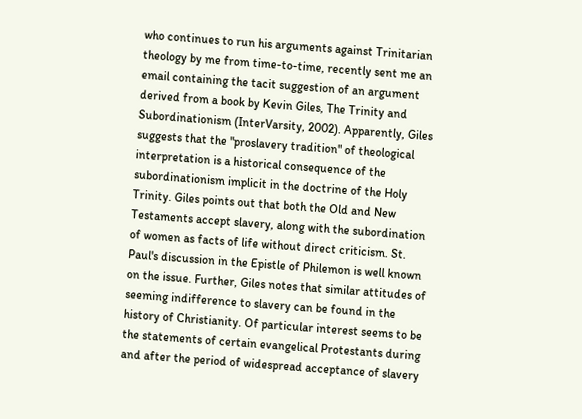who continues to run his arguments against Trinitarian theology by me from time-to-time, recently sent me an email containing the tacit suggestion of an argument derived from a book by Kevin Giles, The Trinity and Subordinationism (InterVarsity, 2002). Apparently, Giles suggests that the "proslavery tradition" of theological interpretation is a historical consequence of the subordinationism implicit in the doctrine of the Holy Trinity. Giles points out that both the Old and New Testaments accept slavery, along with the subordination of women as facts of life without direct criticism. St. Paul's discussion in the Epistle of Philemon is well known on the issue. Further, Giles notes that similar attitudes of seeming indifference to slavery can be found in the history of Christianity. Of particular interest seems to be the statements of certain evangelical Protestants during and after the period of widespread acceptance of slavery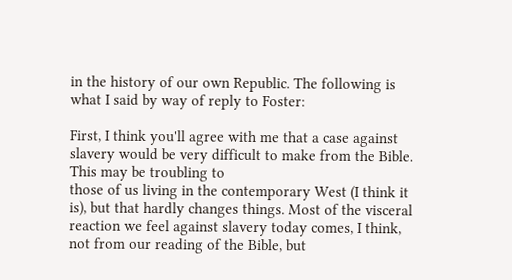in the history of our own Republic. The following is what I said by way of reply to Foster:

First, I think you'll agree with me that a case against slavery would be very difficult to make from the Bible. This may be troubling to
those of us living in the contemporary West (I think it is), but that hardly changes things. Most of the visceral reaction we feel against slavery today comes, I think, not from our reading of the Bible, but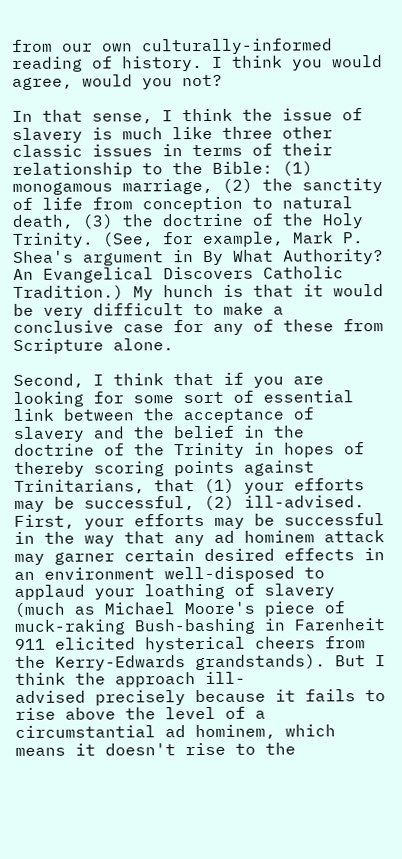from our own culturally-informed reading of history. I think you would agree, would you not?

In that sense, I think the issue of slavery is much like three other classic issues in terms of their relationship to the Bible: (1) monogamous marriage, (2) the sanctity of life from conception to natural death, (3) the doctrine of the Holy Trinity. (See, for example, Mark P. Shea's argument in By What Authority? An Evangelical Discovers Catholic Tradition.) My hunch is that it would be very difficult to make a conclusive case for any of these from Scripture alone.

Second, I think that if you are looking for some sort of essential link between the acceptance of slavery and the belief in the doctrine of the Trinity in hopes of thereby scoring points against Trinitarians, that (1) your efforts may be successful, (2) ill-advised. First, your efforts may be successful in the way that any ad hominem attack may garner certain desired effects in an environment well-disposed to applaud your loathing of slavery (much as Michael Moore's piece of muck-raking Bush-bashing in Farenheit 911 elicited hysterical cheers from the Kerry-Edwards grandstands). But I think the approach ill-
advised precisely because it fails to rise above the level of a
circumstantial ad hominem, which means it doesn't rise to the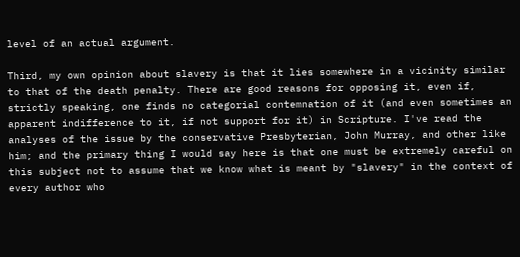level of an actual argument.

Third, my own opinion about slavery is that it lies somewhere in a vicinity similar to that of the death penalty. There are good reasons for opposing it, even if, strictly speaking, one finds no categorial contemnation of it (and even sometimes an apparent indifference to it, if not support for it) in Scripture. I've read the analyses of the issue by the conservative Presbyterian, John Murray, and other like him; and the primary thing I would say here is that one must be extremely careful on this subject not to assume that we know what is meant by "slavery" in the context of every author who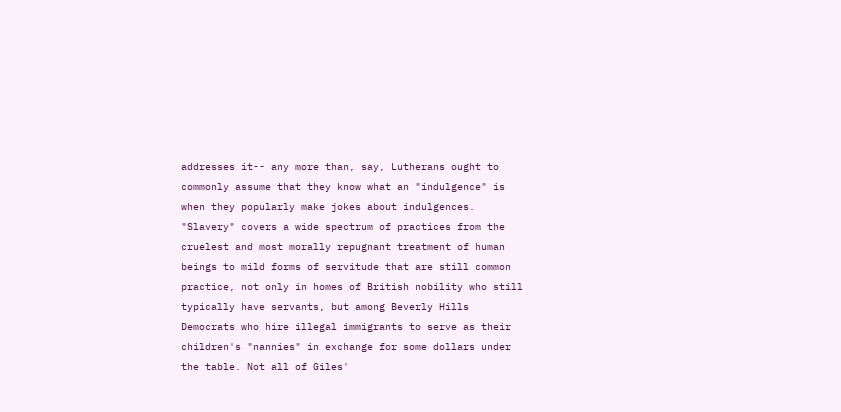addresses it-- any more than, say, Lutherans ought to commonly assume that they know what an "indulgence" is when they popularly make jokes about indulgences. "Slavery" covers a wide spectrum of practices from the cruelest and most morally repugnant treatment of human beings to mild forms of servitude that are still common practice, not only in homes of British nobility who still typically have servants, but among Beverly Hills Democrats who hire illegal immigrants to serve as their children's "nannies" in exchange for some dollars under the table. Not all of Giles'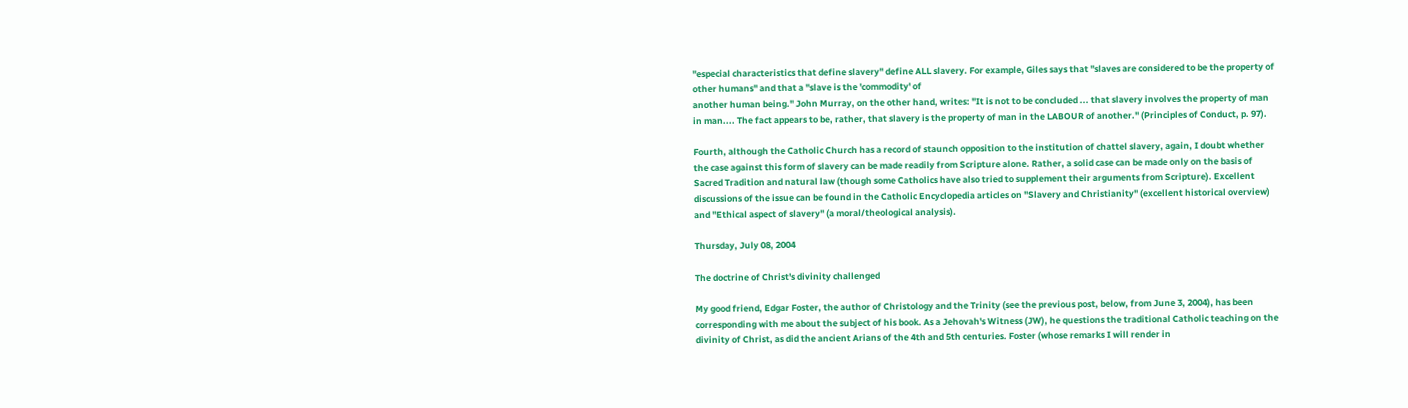"especial characteristics that define slavery" define ALL slavery. For example, Giles says that "slaves are considered to be the property of other humans" and that a "slave is the 'commodity' of
another human being." John Murray, on the other hand, writes: "It is not to be concluded ... that slavery involves the property of man in man.... The fact appears to be, rather, that slavery is the property of man in the LABOUR of another." (Principles of Conduct, p. 97).

Fourth, although the Catholic Church has a record of staunch opposition to the institution of chattel slavery, again, I doubt whether the case against this form of slavery can be made readily from Scripture alone. Rather, a solid case can be made only on the basis of Sacred Tradition and natural law (though some Catholics have also tried to supplement their arguments from Scripture). Excellent discussions of the issue can be found in the Catholic Encyclopedia articles on "Slavery and Christianity" (excellent historical overview) and "Ethical aspect of slavery" (a moral/theological analysis).

Thursday, July 08, 2004

The doctrine of Christ's divinity challenged

My good friend, Edgar Foster, the author of Christology and the Trinity (see the previous post, below, from June 3, 2004), has been corresponding with me about the subject of his book. As a Jehovah's Witness (JW), he questions the traditional Catholic teaching on the divinity of Christ, as did the ancient Arians of the 4th and 5th centuries. Foster (whose remarks I will render in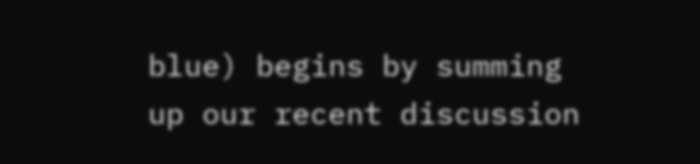blue) begins by summing up our recent discussion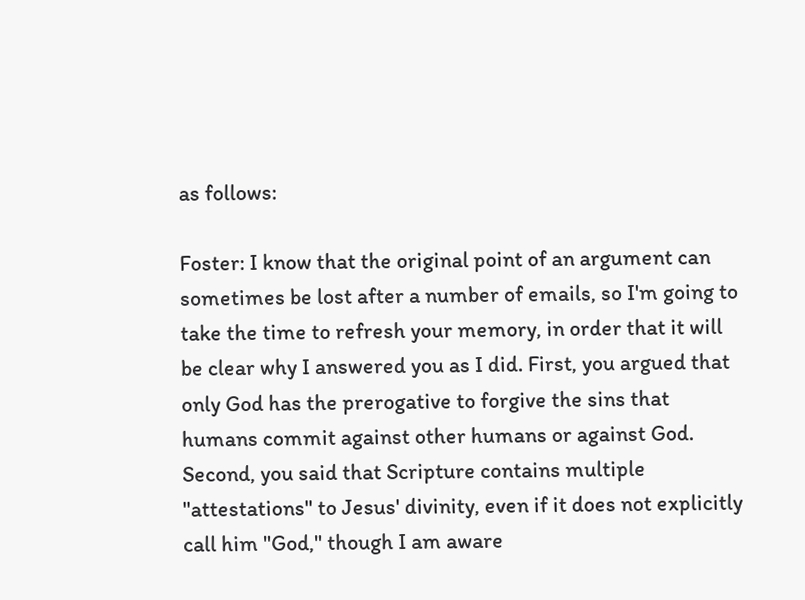as follows:

Foster: I know that the original point of an argument can sometimes be lost after a number of emails, so I'm going to take the time to refresh your memory, in order that it will be clear why I answered you as I did. First, you argued that only God has the prerogative to forgive the sins that humans commit against other humans or against God. Second, you said that Scripture contains multiple "attestations" to Jesus' divinity, even if it does not explicitly call him "God," though I am aware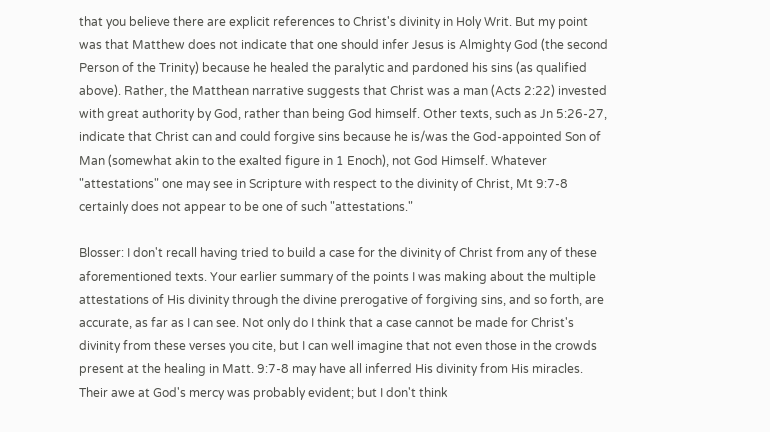that you believe there are explicit references to Christ's divinity in Holy Writ. But my point was that Matthew does not indicate that one should infer Jesus is Almighty God (the second Person of the Trinity) because he healed the paralytic and pardoned his sins (as qualified above). Rather, the Matthean narrative suggests that Christ was a man (Acts 2:22) invested with great authority by God, rather than being God himself. Other texts, such as Jn 5:26-27, indicate that Christ can and could forgive sins because he is/was the God-appointed Son of Man (somewhat akin to the exalted figure in 1 Enoch), not God Himself. Whatever "attestations" one may see in Scripture with respect to the divinity of Christ, Mt 9:7-8 certainly does not appear to be one of such "attestations."

Blosser: I don't recall having tried to build a case for the divinity of Christ from any of these aforementioned texts. Your earlier summary of the points I was making about the multiple attestations of His divinity through the divine prerogative of forgiving sins, and so forth, are accurate, as far as I can see. Not only do I think that a case cannot be made for Christ's divinity from these verses you cite, but I can well imagine that not even those in the crowds present at the healing in Matt. 9:7-8 may have all inferred His divinity from His miracles. Their awe at God's mercy was probably evident; but I don't think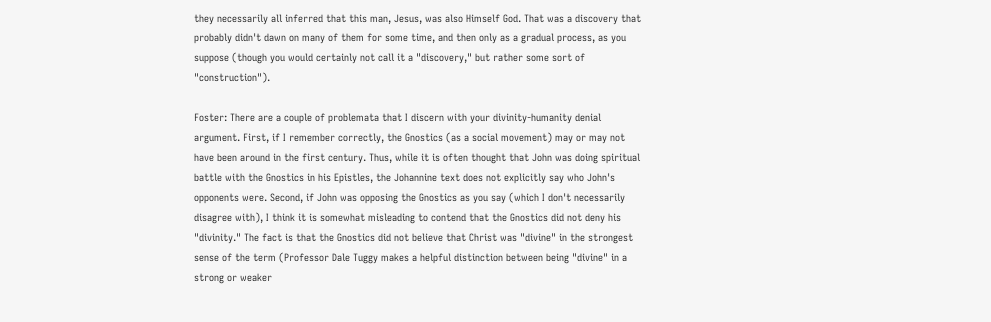they necessarily all inferred that this man, Jesus, was also Himself God. That was a discovery that probably didn't dawn on many of them for some time, and then only as a gradual process, as you suppose (though you would certainly not call it a "discovery," but rather some sort of "construction").

Foster: There are a couple of problemata that I discern with your divinity-humanity denial argument. First, if I remember correctly, the Gnostics (as a social movement) may or may not have been around in the first century. Thus, while it is often thought that John was doing spiritual battle with the Gnostics in his Epistles, the Johannine text does not explicitly say who John's opponents were. Second, if John was opposing the Gnostics as you say (which I don't necessarily disagree with), I think it is somewhat misleading to contend that the Gnostics did not deny his "divinity." The fact is that the Gnostics did not believe that Christ was "divine" in the strongest sense of the term (Professor Dale Tuggy makes a helpful distinction between being "divine" in a strong or weaker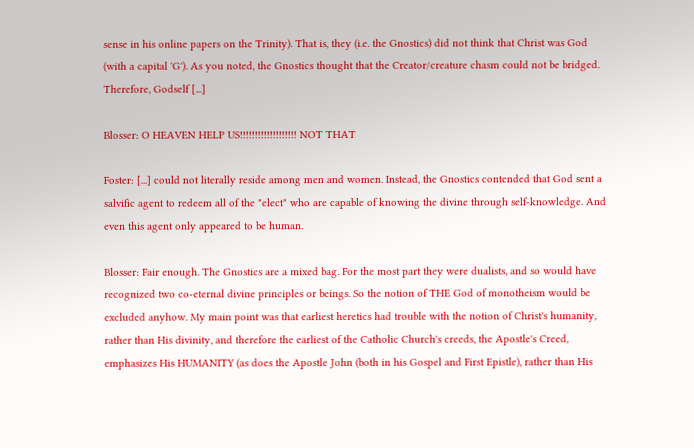sense in his online papers on the Trinity). That is, they (i.e. the Gnostics) did not think that Christ was God (with a capital 'G'). As you noted, the Gnostics thought that the Creator/creature chasm could not be bridged. Therefore, Godself [...]

Blosser: O HEAVEN HELP US!!!!!!!!!!!!!!!!!!! NOT THAT

Foster: [...] could not literally reside among men and women. Instead, the Gnostics contended that God sent a salvific agent to redeem all of the "elect" who are capable of knowing the divine through self-knowledge. And even this agent only appeared to be human.

Blosser: Fair enough. The Gnostics are a mixed bag. For the most part they were dualists, and so would have recognized two co-eternal divine principles or beings. So the notion of THE God of monotheism would be excluded anyhow. My main point was that earliest heretics had trouble with the notion of Christ's humanity, rather than His divinity, and therefore the earliest of the Catholic Church's creeds, the Apostle's Creed, emphasizes His HUMANITY (as does the Apostle John (both in his Gospel and First Epistle), rather than His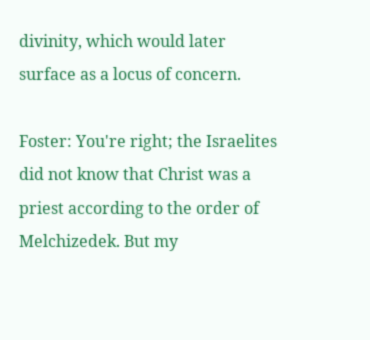divinity, which would later surface as a locus of concern.

Foster: You're right; the Israelites did not know that Christ was a priest according to the order of Melchizedek. But my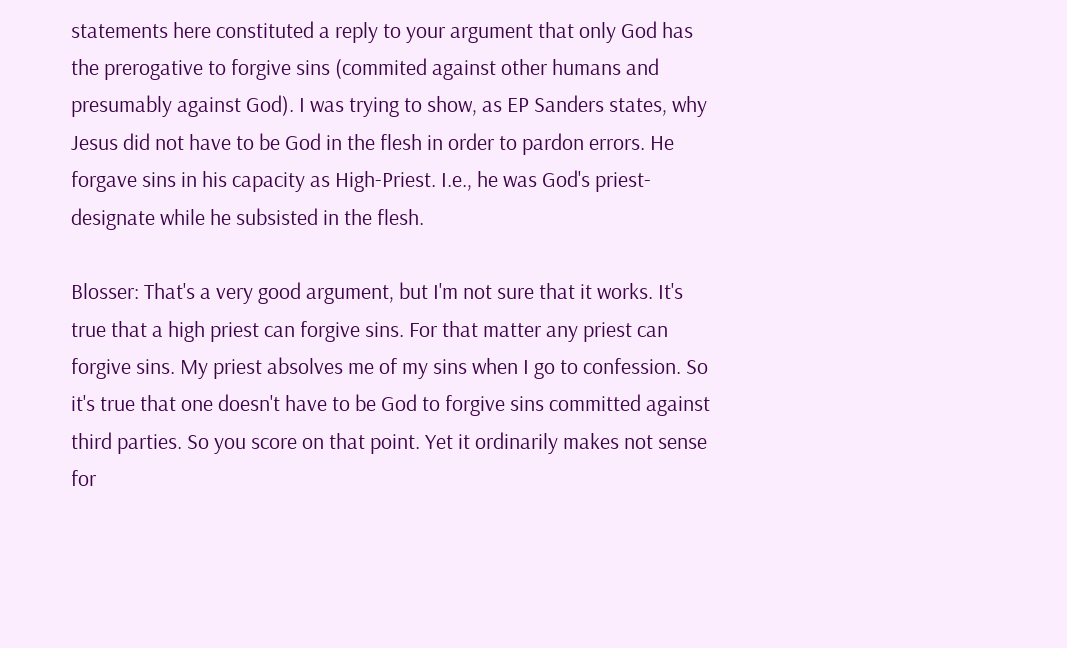statements here constituted a reply to your argument that only God has the prerogative to forgive sins (commited against other humans and presumably against God). I was trying to show, as EP Sanders states, why Jesus did not have to be God in the flesh in order to pardon errors. He forgave sins in his capacity as High-Priest. I.e., he was God's priest-designate while he subsisted in the flesh.

Blosser: That's a very good argument, but I'm not sure that it works. It's true that a high priest can forgive sins. For that matter any priest can forgive sins. My priest absolves me of my sins when I go to confession. So it's true that one doesn't have to be God to forgive sins committed against third parties. So you score on that point. Yet it ordinarily makes not sense for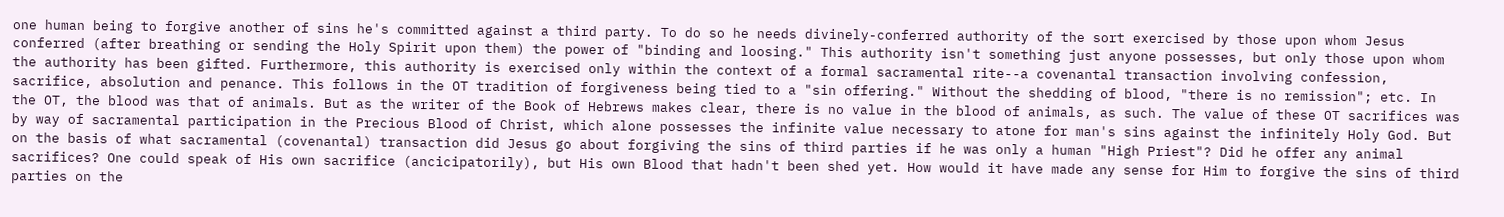one human being to forgive another of sins he's committed against a third party. To do so he needs divinely-conferred authority of the sort exercised by those upon whom Jesus
conferred (after breathing or sending the Holy Spirit upon them) the power of "binding and loosing." This authority isn't something just anyone possesses, but only those upon whom the authority has been gifted. Furthermore, this authority is exercised only within the context of a formal sacramental rite--a covenantal transaction involving confession, sacrifice, absolution and penance. This follows in the OT tradition of forgiveness being tied to a "sin offering." Without the shedding of blood, "there is no remission"; etc. In the OT, the blood was that of animals. But as the writer of the Book of Hebrews makes clear, there is no value in the blood of animals, as such. The value of these OT sacrifices was by way of sacramental participation in the Precious Blood of Christ, which alone possesses the infinite value necessary to atone for man's sins against the infinitely Holy God. But on the basis of what sacramental (covenantal) transaction did Jesus go about forgiving the sins of third parties if he was only a human "High Priest"? Did he offer any animal sacrifices? One could speak of His own sacrifice (ancicipatorily), but His own Blood that hadn't been shed yet. How would it have made any sense for Him to forgive the sins of third parties on the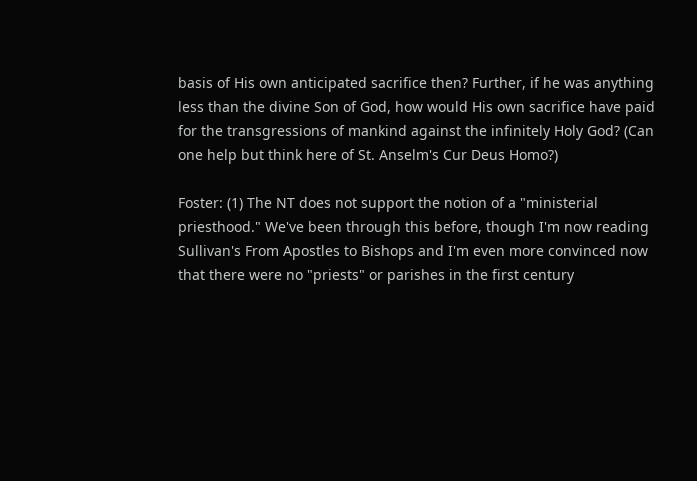basis of His own anticipated sacrifice then? Further, if he was anything less than the divine Son of God, how would His own sacrifice have paid for the transgressions of mankind against the infinitely Holy God? (Can one help but think here of St. Anselm's Cur Deus Homo?)

Foster: (1) The NT does not support the notion of a "ministerial priesthood." We've been through this before, though I'm now reading Sullivan's From Apostles to Bishops and I'm even more convinced now that there were no "priests" or parishes in the first century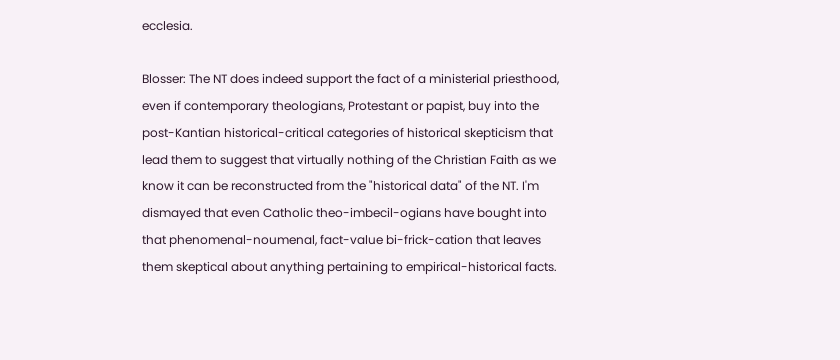ecclesia.

Blosser: The NT does indeed support the fact of a ministerial priesthood, even if contemporary theologians, Protestant or papist, buy into the post-Kantian historical-critical categories of historical skepticism that lead them to suggest that virtually nothing of the Christian Faith as we know it can be reconstructed from the "historical data" of the NT. I'm dismayed that even Catholic theo-imbecil-ogians have bought into that phenomenal-noumenal, fact-value bi-frick-cation that leaves them skeptical about anything pertaining to empirical-historical facts.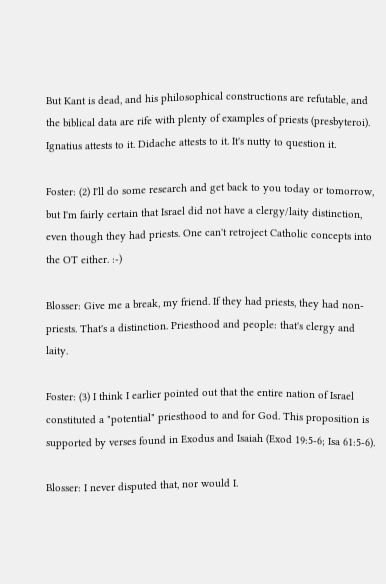But Kant is dead, and his philosophical constructions are refutable, and the biblical data are rife with plenty of examples of priests (presbyteroi). Ignatius attests to it. Didache attests to it. It's nutty to question it.

Foster: (2) I'll do some research and get back to you today or tomorrow, but I'm fairly certain that Israel did not have a clergy/laity distinction, even though they had priests. One can't retroject Catholic concepts into the OT either. :-)

Blosser: Give me a break, my friend. If they had priests, they had non-priests. That's a distinction. Priesthood and people: that's clergy and laity.

Foster: (3) I think I earlier pointed out that the entire nation of Israel constituted a "potential" priesthood to and for God. This proposition is supported by verses found in Exodus and Isaiah (Exod 19:5-6; Isa 61:5-6).

Blosser: I never disputed that, nor would I.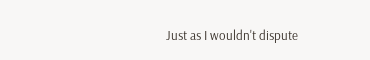Just as I wouldn't dispute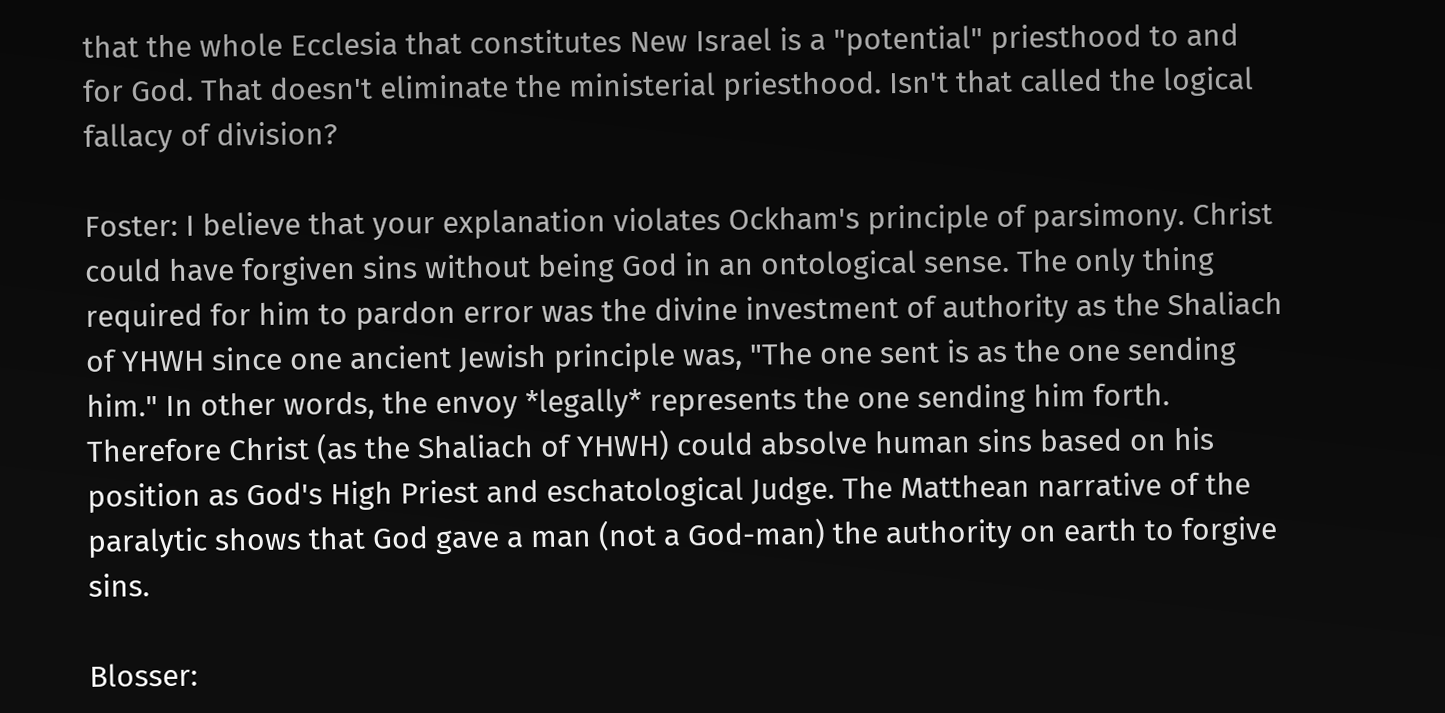that the whole Ecclesia that constitutes New Israel is a "potential" priesthood to and for God. That doesn't eliminate the ministerial priesthood. Isn't that called the logical fallacy of division?

Foster: I believe that your explanation violates Ockham's principle of parsimony. Christ could have forgiven sins without being God in an ontological sense. The only thing required for him to pardon error was the divine investment of authority as the Shaliach of YHWH since one ancient Jewish principle was, "The one sent is as the one sending him." In other words, the envoy *legally* represents the one sending him forth. Therefore Christ (as the Shaliach of YHWH) could absolve human sins based on his position as God's High Priest and eschatological Judge. The Matthean narrative of the paralytic shows that God gave a man (not a God-man) the authority on earth to forgive sins.

Blosser: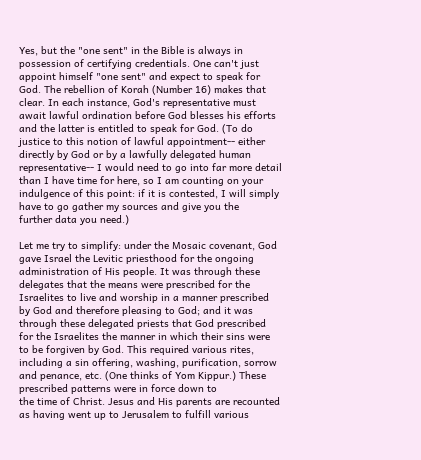Yes, but the "one sent" in the Bible is always in possession of certifying credentials. One can't just appoint himself "one sent" and expect to speak for God. The rebellion of Korah (Number 16) makes that clear. In each instance, God's representative must await lawful ordination before God blesses his efforts and the latter is entitled to speak for God. (To do justice to this notion of lawful appointment-- either directly by God or by a lawfully delegated human representative-- I would need to go into far more detail than I have time for here, so I am counting on your indulgence of this point: if it is contested, I will simply have to go gather my sources and give you the
further data you need.)

Let me try to simplify: under the Mosaic covenant, God gave Israel the Levitic priesthood for the ongoing administration of His people. It was through these delegates that the means were prescribed for the Israelites to live and worship in a manner prescribed by God and therefore pleasing to God; and it was through these delegated priests that God prescribed for the Israelites the manner in which their sins were to be forgiven by God. This required various rites, including a sin offering, washing, purification, sorrow and penance, etc. (One thinks of Yom Kippur.) These prescribed patterns were in force down to
the time of Christ. Jesus and His parents are recounted as having went up to Jerusalem to fulfill various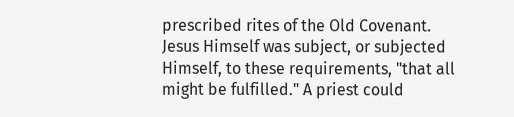prescribed rites of the Old Covenant. Jesus Himself was subject, or subjected Himself, to these requirements, "that all might be fulfilled." A priest could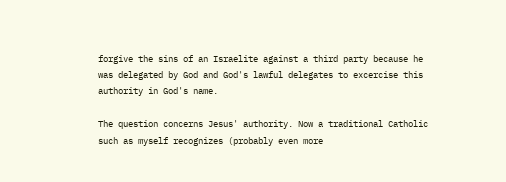forgive the sins of an Israelite against a third party because he was delegated by God and God's lawful delegates to excercise this authority in God's name.

The question concerns Jesus' authority. Now a traditional Catholic such as myself recognizes (probably even more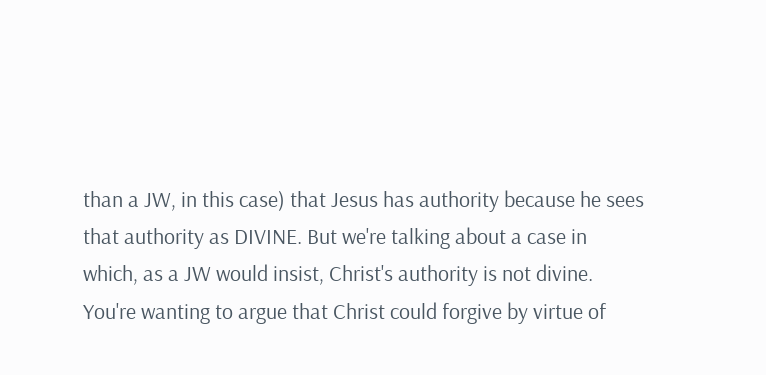than a JW, in this case) that Jesus has authority because he sees that authority as DIVINE. But we're talking about a case in which, as a JW would insist, Christ's authority is not divine. You're wanting to argue that Christ could forgive by virtue of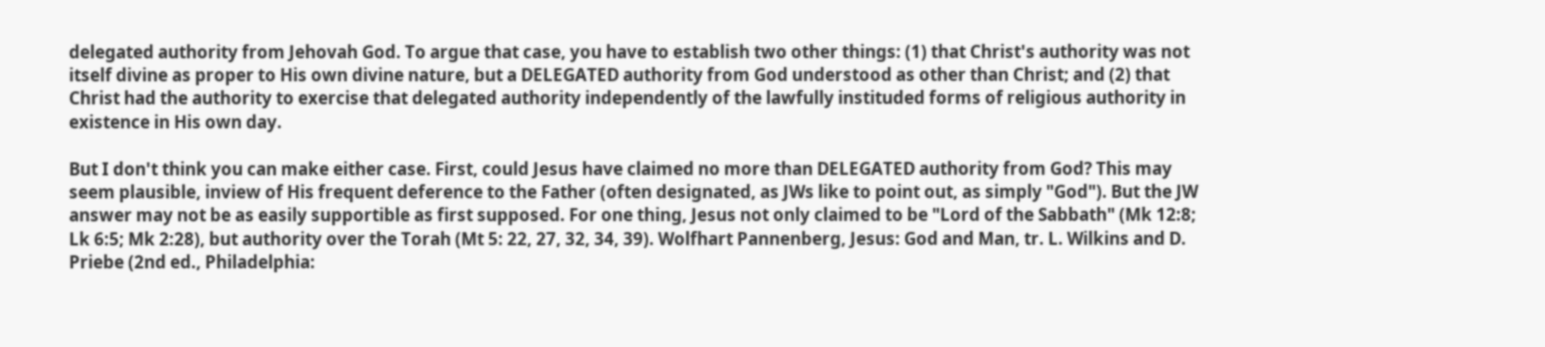delegated authority from Jehovah God. To argue that case, you have to establish two other things: (1) that Christ's authority was not itself divine as proper to His own divine nature, but a DELEGATED authority from God understood as other than Christ; and (2) that Christ had the authority to exercise that delegated authority independently of the lawfully instituded forms of religious authority in existence in His own day.

But I don't think you can make either case. First, could Jesus have claimed no more than DELEGATED authority from God? This may seem plausible, inview of His frequent deference to the Father (often designated, as JWs like to point out, as simply "God"). But the JW answer may not be as easily supportible as first supposed. For one thing, Jesus not only claimed to be "Lord of the Sabbath" (Mk 12:8; Lk 6:5; Mk 2:28), but authority over the Torah (Mt 5: 22, 27, 32, 34, 39). Wolfhart Pannenberg, Jesus: God and Man, tr. L. Wilkins and D. Priebe (2nd ed., Philadelphia: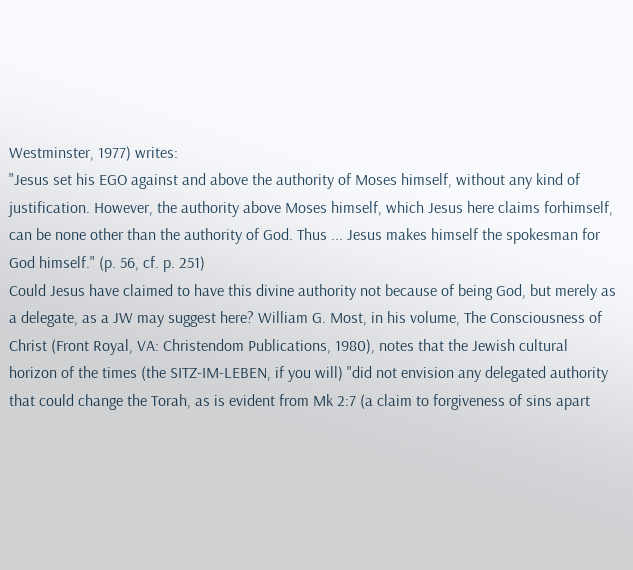Westminster, 1977) writes:
"Jesus set his EGO against and above the authority of Moses himself, without any kind of justification. However, the authority above Moses himself, which Jesus here claims forhimself, can be none other than the authority of God. Thus ... Jesus makes himself the spokesman for God himself." (p. 56, cf. p. 251)
Could Jesus have claimed to have this divine authority not because of being God, but merely as a delegate, as a JW may suggest here? William G. Most, in his volume, The Consciousness of Christ (Front Royal, VA: Christendom Publications, 1980), notes that the Jewish cultural horizon of the times (the SITZ-IM-LEBEN, if you will) "did not envision any delegated authority that could change the Torah, as is evident from Mk 2:7 (a claim to forgiveness of sins apart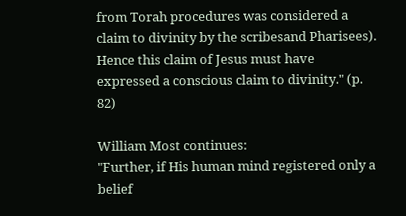from Torah procedures was considered a claim to divinity by the scribesand Pharisees). Hence this claim of Jesus must have expressed a conscious claim to divinity." (p. 82)

William Most continues:
"Further, if His human mind registered only a belief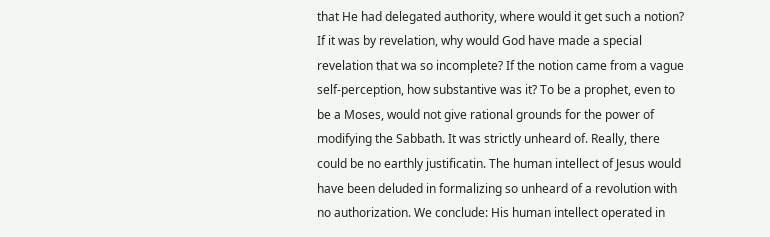that He had delegated authority, where would it get such a notion? If it was by revelation, why would God have made a special revelation that wa so incomplete? If the notion came from a vague self-perception, how substantive was it? To be a prophet, even to be a Moses, would not give rational grounds for the power of modifying the Sabbath. It was strictly unheard of. Really, there could be no earthly justificatin. The human intellect of Jesus would have been deluded in formalizing so unheard of a revolution with no authorization. We conclude: His human intellect operated in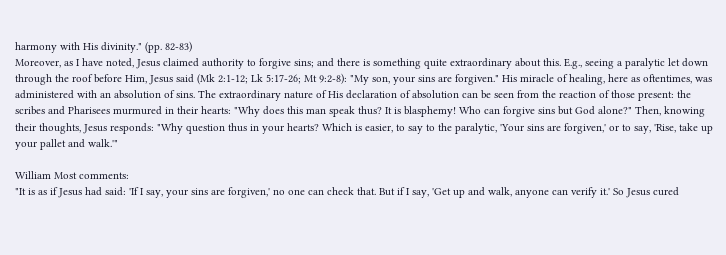harmony with His divinity." (pp. 82-83)
Moreover, as I have noted, Jesus claimed authority to forgive sins; and there is something quite extraordinary about this. E.g., seeing a paralytic let down through the roof before Him, Jesus said (Mk 2:1-12; Lk 5:17-26; Mt 9:2-8): "My son, your sins are forgiven." His miracle of healing, here as oftentimes, was administered with an absolution of sins. The extraordinary nature of His declaration of absolution can be seen from the reaction of those present: the scribes and Pharisees murmured in their hearts: "Why does this man speak thus? It is blasphemy! Who can forgive sins but God alone?" Then, knowing their thoughts, Jesus responds: "Why question thus in your hearts? Which is easier, to say to the paralytic, 'Your sins are forgiven,' or to say, 'Rise, take up your pallet and walk.'"

William Most comments:
"It is as if Jesus had said: 'If I say, your sins are forgiven,' no one can check that. But if I say, 'Get up and walk, anyone can verify it.' So Jesus cured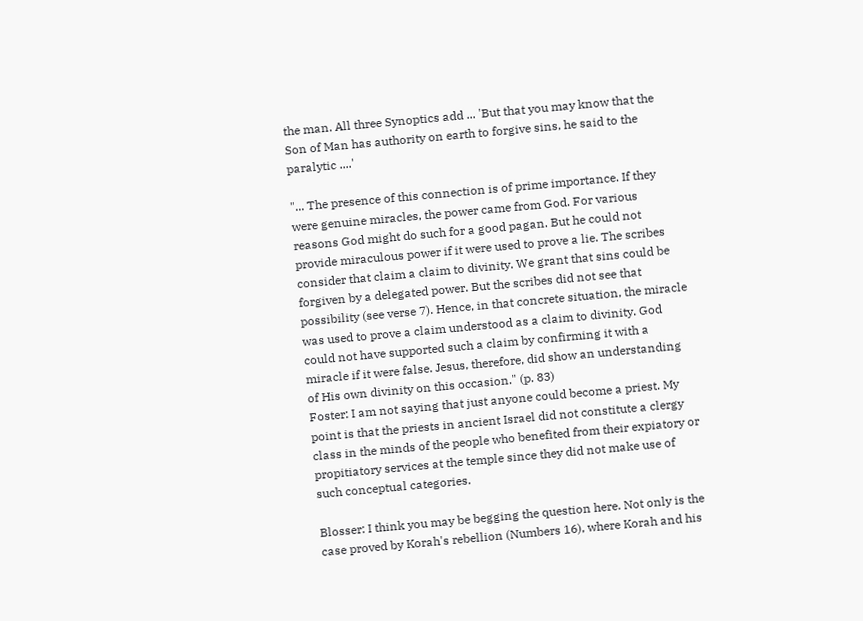the man. All three Synoptics add ... 'But that you may know that the Son of Man has authority on earth to forgive sins, he said to the paralytic ....'

"... The presence of this connection is of prime importance. If they were genuine miracles, the power came from God. For various reasons God might do such for a good pagan. But he could not provide miraculous power if it were used to prove a lie. The scribes consider that claim a claim to divinity. We grant that sins could be forgiven by a delegated power. But the scribes did not see that possibility (see verse 7). Hence, in that concrete situation, the miracle was used to prove a claim understood as a claim to divinity. God could not have supported such a claim by confirming it with a miracle if it were false. Jesus, therefore, did show an understanding of His own divinity on this occasion." (p. 83)
Foster: I am not saying that just anyone could become a priest. My point is that the priests in ancient Israel did not constitute a clergy class in the minds of the people who benefited from their expiatory or propitiatory services at the temple since they did not make use of such conceptual categories.

Blosser: I think you may be begging the question here. Not only is the case proved by Korah's rebellion (Numbers 16), where Korah and his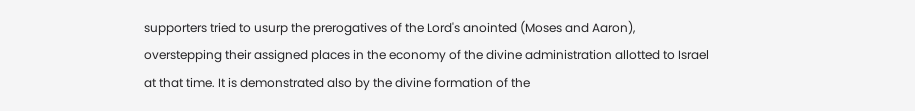supporters tried to usurp the prerogatives of the Lord's anointed (Moses and Aaron), overstepping their assigned places in the economy of the divine administration allotted to Israel at that time. It is demonstrated also by the divine formation of the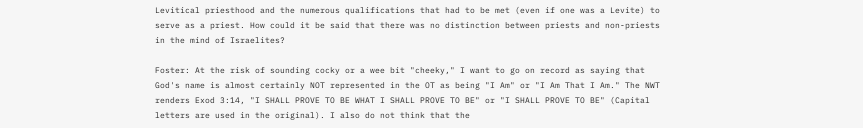Levitical priesthood and the numerous qualifications that had to be met (even if one was a Levite) to serve as a priest. How could it be said that there was no distinction between priests and non-priests in the mind of Israelites?

Foster: At the risk of sounding cocky or a wee bit "cheeky," I want to go on record as saying that God's name is almost certainly NOT represented in the OT as being "I Am" or "I Am That I Am." The NWT renders Exod 3:14, "I SHALL PROVE TO BE WHAT I SHALL PROVE TO BE" or "I SHALL PROVE TO BE" (Capital letters are used in the original). I also do not think that the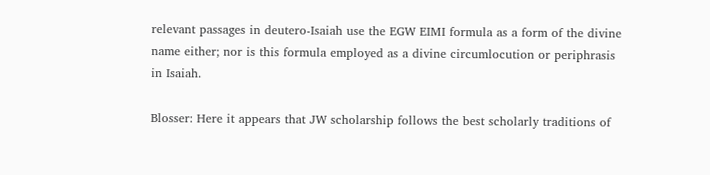relevant passages in deutero-Isaiah use the EGW EIMI formula as a form of the divine name either; nor is this formula employed as a divine circumlocution or periphrasis in Isaiah.

Blosser: Here it appears that JW scholarship follows the best scholarly traditions of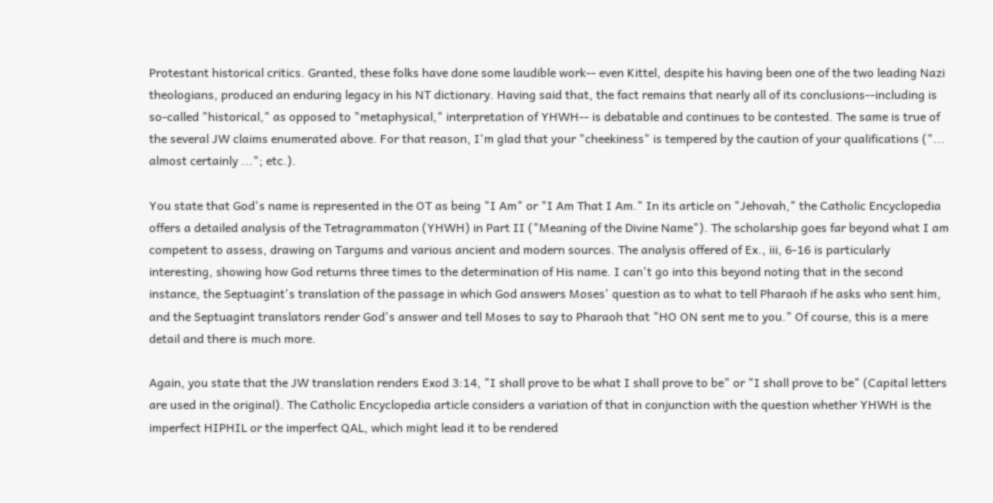Protestant historical critics. Granted, these folks have done some laudible work-- even Kittel, despite his having been one of the two leading Nazi theologians, produced an enduring legacy in his NT dictionary. Having said that, the fact remains that nearly all of its conclusions--including is so-called "historical," as opposed to "metaphysical," interpretation of YHWH-- is debatable and continues to be contested. The same is true of the several JW claims enumerated above. For that reason, I'm glad that your "cheekiness" is tempered by the caution of your qualifications ("... almost certainly ..."; etc.).

You state that God's name is represented in the OT as being "I Am" or "I Am That I Am." In its article on "Jehovah," the Catholic Encyclopedia offers a detailed analysis of the Tetragrammaton (YHWH) in Part II ("Meaning of the Divine Name"). The scholarship goes far beyond what I am competent to assess, drawing on Targums and various ancient and modern sources. The analysis offered of Ex., iii, 6-16 is particularly interesting, showing how God returns three times to the determination of His name. I can't go into this beyond noting that in the second instance, the Septuagint's translation of the passage in which God answers Moses' question as to what to tell Pharaoh if he asks who sent him, and the Septuagint translators render God's answer and tell Moses to say to Pharaoh that "HO ON sent me to you." Of course, this is a mere detail and there is much more.

Again, you state that the JW translation renders Exod 3:14, "I shall prove to be what I shall prove to be" or "I shall prove to be" (Capital letters are used in the original). The Catholic Encyclopedia article considers a variation of that in conjunction with the question whether YHWH is the imperfect HIPHIL or the imperfect QAL, which might lead it to be rendered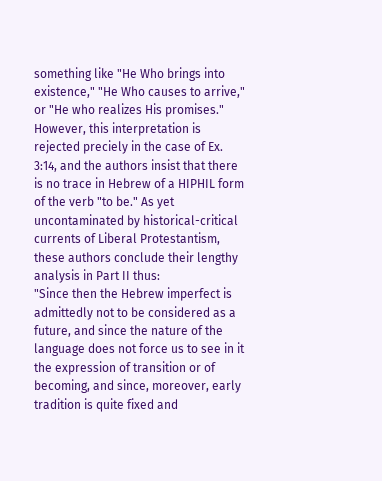something like "He Who brings into existence," "He Who causes to arrive," or "He who realizes His promises." However, this interpretation is rejected preciely in the case of Ex. 3:14, and the authors insist that there is no trace in Hebrew of a HIPHIL form of the verb "to be." As yet uncontaminated by historical-critical currents of Liberal Protestantism, these authors conclude their lengthy analysis in Part II thus:
"Since then the Hebrew imperfect is admittedly not to be considered as a future, and since the nature of the language does not force us to see in it the expression of transition or of becoming, and since, moreover, early tradition is quite fixed and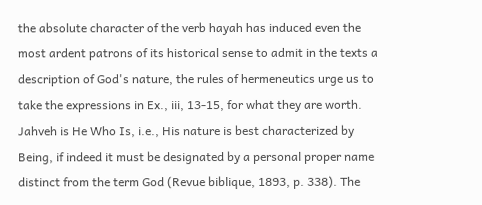the absolute character of the verb hayah has induced even the most ardent patrons of its historical sense to admit in the texts a description of God's nature, the rules of hermeneutics urge us to take the expressions in Ex., iii, 13-15, for what they are worth. Jahveh is He Who Is, i.e., His nature is best characterized by Being, if indeed it must be designated by a personal proper name distinct from the term God (Revue biblique, 1893, p. 338). The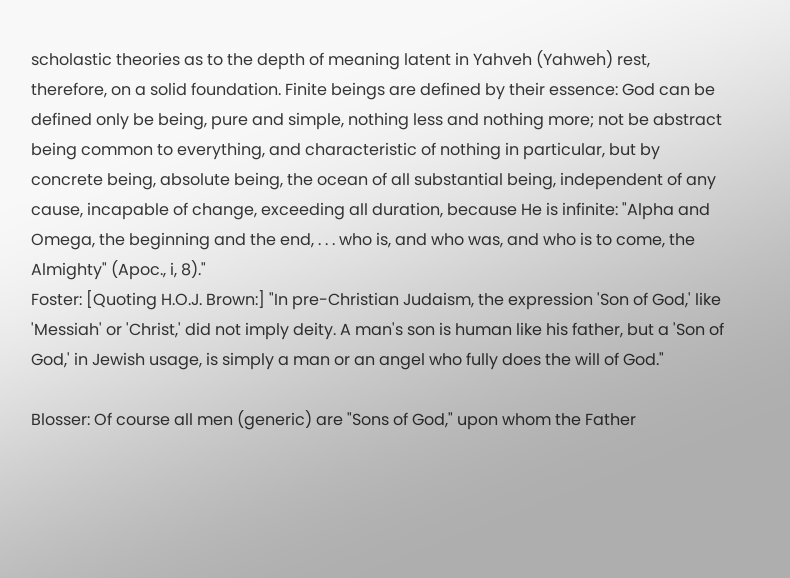scholastic theories as to the depth of meaning latent in Yahveh (Yahweh) rest, therefore, on a solid foundation. Finite beings are defined by their essence: God can be defined only be being, pure and simple, nothing less and nothing more; not be abstract being common to everything, and characteristic of nothing in particular, but by concrete being, absolute being, the ocean of all substantial being, independent of any cause, incapable of change, exceeding all duration, because He is infinite: "Alpha and Omega, the beginning and the end, . . . who is, and who was, and who is to come, the Almighty" (Apoc., i, 8)."
Foster: [Quoting H.O.J. Brown:] "In pre-Christian Judaism, the expression 'Son of God,' like 'Messiah' or 'Christ,' did not imply deity. A man's son is human like his father, but a 'Son of God,' in Jewish usage, is simply a man or an angel who fully does the will of God."

Blosser: Of course all men (generic) are "Sons of God," upon whom the Father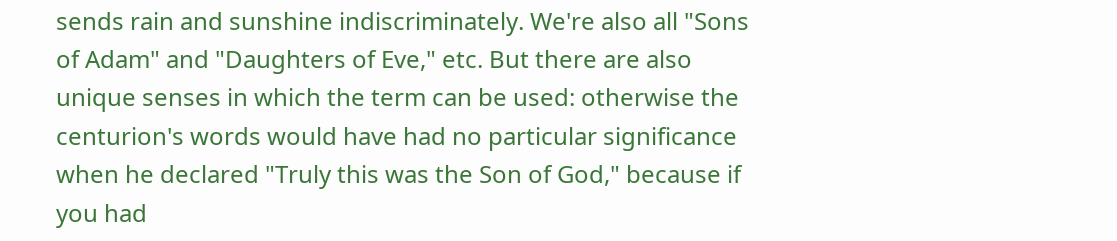sends rain and sunshine indiscriminately. We're also all "Sons of Adam" and "Daughters of Eve," etc. But there are also unique senses in which the term can be used: otherwise the centurion's words would have had no particular significance when he declared "Truly this was the Son of God," because if you had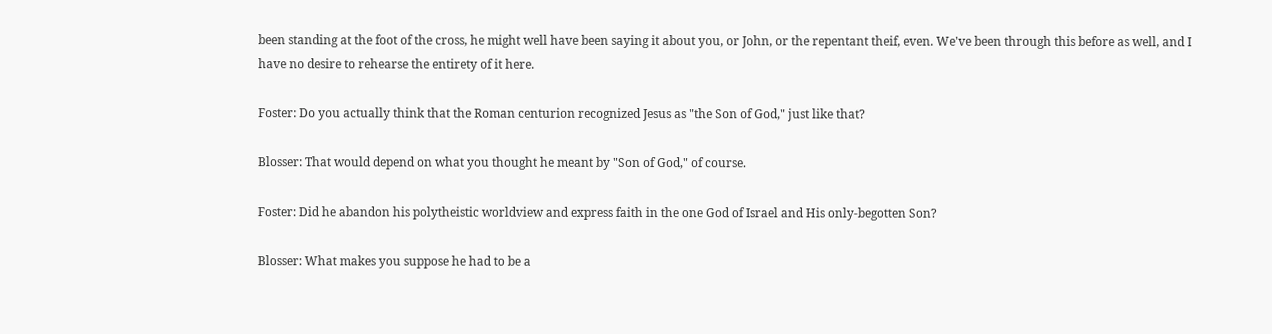been standing at the foot of the cross, he might well have been saying it about you, or John, or the repentant theif, even. We've been through this before as well, and I have no desire to rehearse the entirety of it here.

Foster: Do you actually think that the Roman centurion recognized Jesus as "the Son of God," just like that?

Blosser: That would depend on what you thought he meant by "Son of God," of course.

Foster: Did he abandon his polytheistic worldview and express faith in the one God of Israel and His only-begotten Son?

Blosser: What makes you suppose he had to be a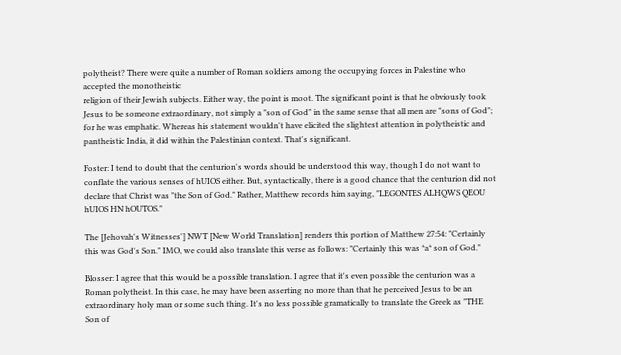polytheist? There were quite a number of Roman soldiers among the occupying forces in Palestine who accepted the monotheistic
religion of their Jewish subjects. Either way, the point is moot. The significant point is that he obviously took Jesus to be someone extraordinary, not simply a "son of God" in the same sense that all men are "sons of God"; for he was emphatic. Whereas his statement wouldn't have elicited the slightest attention in polytheistic and pantheistic India, it did within the Palestinian context. That's significant.

Foster: I tend to doubt that the centurion's words should be understood this way, though I do not want to conflate the various senses of hUIOS either. But, syntactically, there is a good chance that the centurion did not declare that Christ was "the Son of God." Rather, Matthew records him saying, "LEGONTES ALHQWS QEOU hUIOS HN hOUTOS."

The [Jehovah's Witnesses'] NWT [New World Translation] renders this portion of Matthew 27:54: "Certainly this was God's Son." IMO, we could also translate this verse as follows: "Certainly this was *a* son of God."

Blosser: I agree that this would be a possible translation. I agree that it's even possible the centurion was a Roman polytheist. In this case, he may have been asserting no more than that he perceived Jesus to be an extraordinary holy man or some such thing. It's no less possible gramatically to translate the Greek as "THE Son of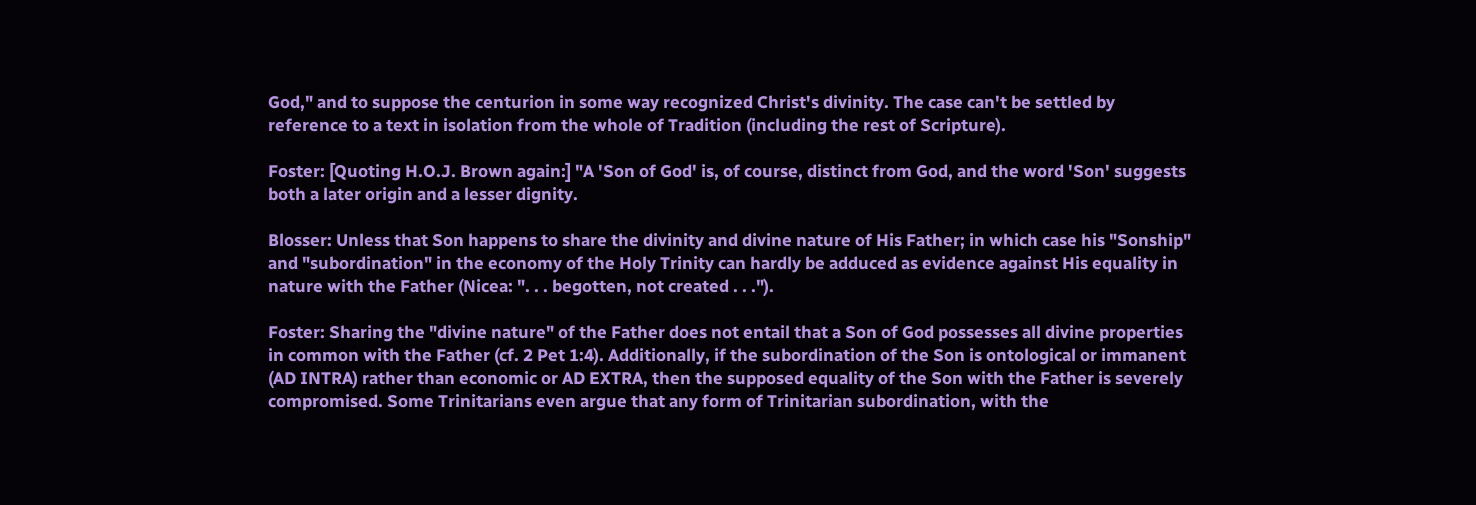God," and to suppose the centurion in some way recognized Christ's divinity. The case can't be settled by reference to a text in isolation from the whole of Tradition (including the rest of Scripture).

Foster: [Quoting H.O.J. Brown again:] "A 'Son of God' is, of course, distinct from God, and the word 'Son' suggests both a later origin and a lesser dignity.

Blosser: Unless that Son happens to share the divinity and divine nature of His Father; in which case his "Sonship" and "subordination" in the economy of the Holy Trinity can hardly be adduced as evidence against His equality in nature with the Father (Nicea: ". . . begotten, not created . . .").

Foster: Sharing the "divine nature" of the Father does not entail that a Son of God possesses all divine properties in common with the Father (cf. 2 Pet 1:4). Additionally, if the subordination of the Son is ontological or immanent (AD INTRA) rather than economic or AD EXTRA, then the supposed equality of the Son with the Father is severely compromised. Some Trinitarians even argue that any form of Trinitarian subordination, with the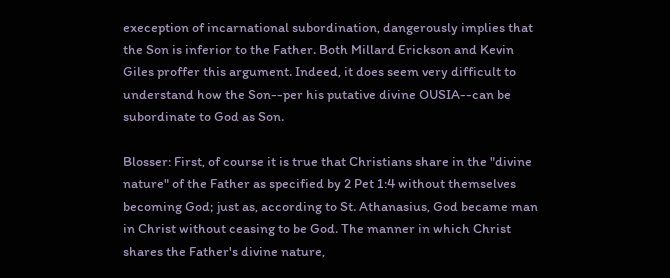exeception of incarnational subordination, dangerously implies that the Son is inferior to the Father. Both Millard Erickson and Kevin Giles proffer this argument. Indeed, it does seem very difficult to understand how the Son--per his putative divine OUSIA--can be subordinate to God as Son.

Blosser: First, of course it is true that Christians share in the "divine nature" of the Father as specified by 2 Pet 1:4 without themselves becoming God; just as, according to St. Athanasius, God became man in Christ without ceasing to be God. The manner in which Christ shares the Father's divine nature,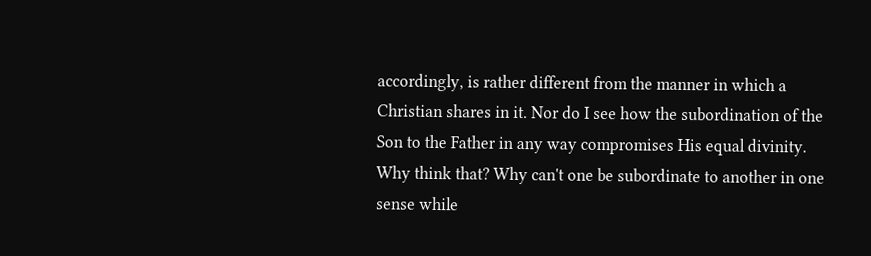accordingly, is rather different from the manner in which a Christian shares in it. Nor do I see how the subordination of the Son to the Father in any way compromises His equal divinity. Why think that? Why can't one be subordinate to another in one sense while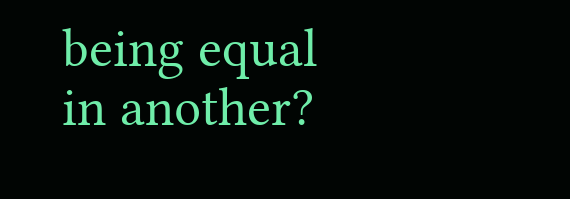being equal in another?